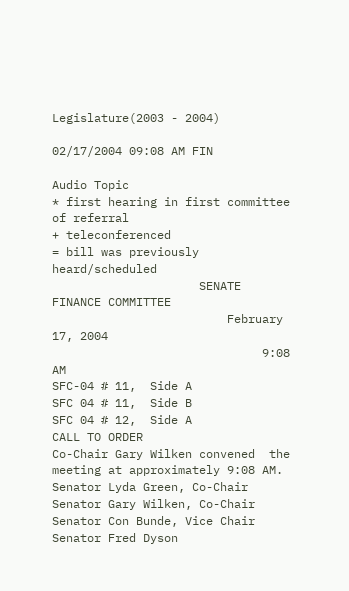Legislature(2003 - 2004)

02/17/2004 09:08 AM FIN

Audio Topic
* first hearing in first committee of referral
+ teleconferenced
= bill was previously heard/scheduled
                     SENATE FINANCE COMMITTEE
                         February 17, 2004
                              9:08 AM
SFC-04 # 11,  Side A
SFC 04 # 11,  Side B
SFC 04 # 12,  Side A
CALL TO ORDER
Co-Chair Gary Wilken convened  the meeting at approximately 9:08 AM.
Senator Lyda Green, Co-Chair
Senator Gary Wilken, Co-Chair
Senator Con Bunde, Vice Chair
Senator Fred Dyson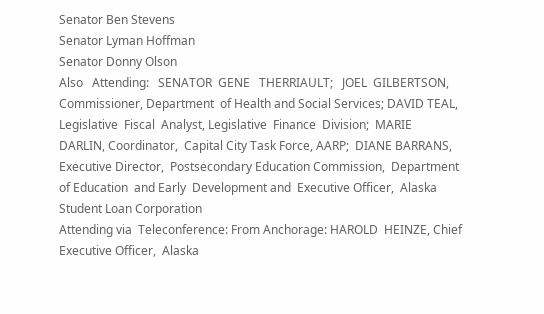Senator Ben Stevens
Senator Lyman Hoffman
Senator Donny Olson
Also   Attending:   SENATOR  GENE   THERRIAULT;   JOEL  GILBERTSON,
Commissioner, Department  of Health and Social Services; DAVID TEAL,
Legislative  Fiscal  Analyst, Legislative  Finance  Division;  MARIE
DARLIN, Coordinator,  Capital City Task Force, AARP;  DIANE BARRANS,
Executive Director,  Postsecondary Education Commission,  Department
of Education  and Early  Development and  Executive Officer,  Alaska
Student Loan Corporation
Attending via  Teleconference: From Anchorage: HAROLD  HEINZE, Chief
Executive Officer,  Alaska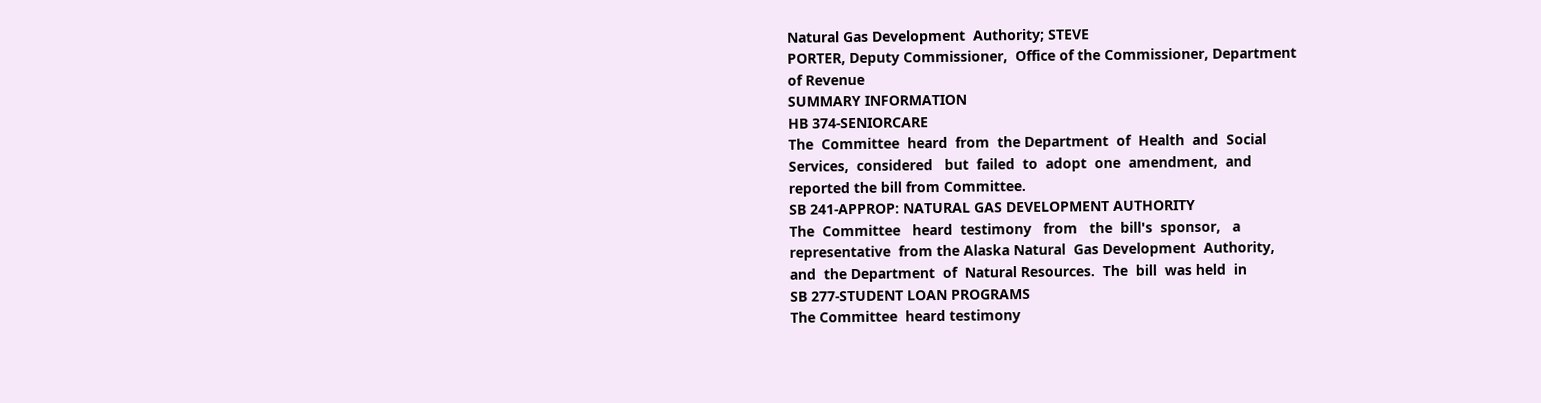Natural Gas Development  Authority; STEVE
PORTER, Deputy Commissioner,  Office of the Commissioner, Department
of Revenue
SUMMARY INFORMATION
HB 374-SENIORCARE
The  Committee  heard  from  the Department  of  Health  and  Social
Services,  considered   but  failed  to  adopt  one  amendment,  and
reported the bill from Committee.
SB 241-APPROP: NATURAL GAS DEVELOPMENT AUTHORITY
The  Committee   heard  testimony   from   the  bill's  sponsor,   a
representative  from the Alaska Natural  Gas Development  Authority,
and  the Department  of  Natural Resources.  The  bill  was held  in
SB 277-STUDENT LOAN PROGRAMS
The Committee  heard testimony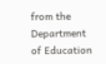from the Department  of Education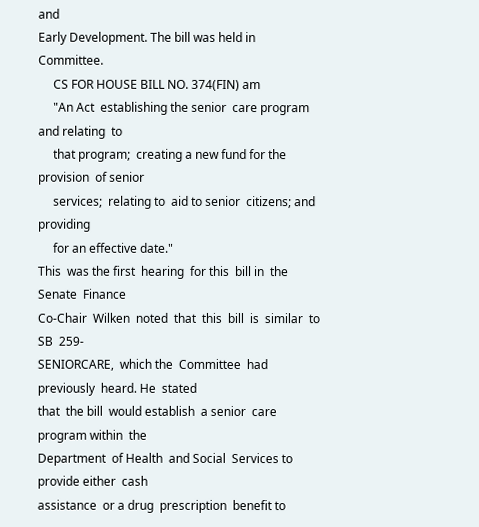and
Early Development. The bill was held in Committee.
     CS FOR HOUSE BILL NO. 374(FIN) am
     "An Act  establishing the senior  care program and relating  to
     that program;  creating a new fund for the provision  of senior
     services;  relating to  aid to senior  citizens; and  providing
     for an effective date."
This  was the first  hearing  for this  bill in  the Senate  Finance
Co-Chair  Wilken  noted  that  this  bill  is  similar  to  SB  259-
SENIORCARE,  which the  Committee  had previously  heard. He  stated
that  the bill  would establish  a senior  care  program within  the
Department  of Health  and Social  Services to  provide either  cash
assistance  or a drug  prescription  benefit to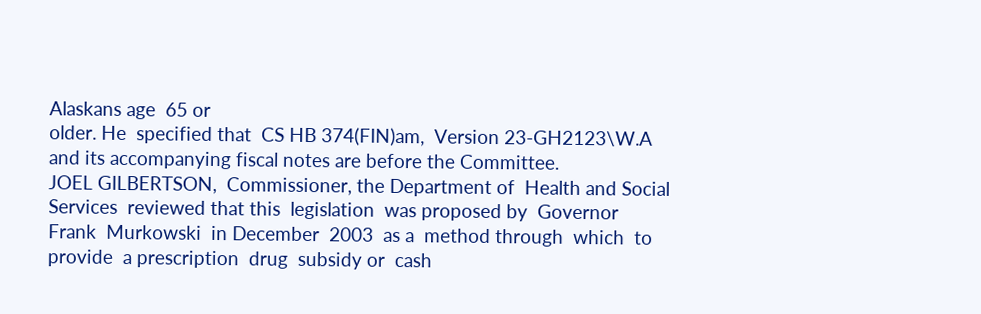Alaskans age  65 or
older. He  specified that  CS HB 374(FIN)am,  Version 23-GH2123\W.A
and its accompanying fiscal notes are before the Committee.
JOEL GILBERTSON,  Commissioner, the Department of  Health and Social
Services  reviewed that this  legislation  was proposed by  Governor
Frank  Murkowski  in December  2003  as a  method through  which  to
provide  a prescription  drug  subsidy or  cash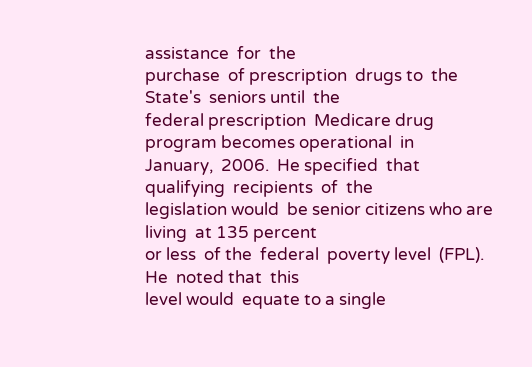assistance  for  the
purchase  of prescription  drugs to  the State's  seniors until  the
federal prescription  Medicare drug  program becomes operational  in
January,  2006.  He specified  that  qualifying  recipients  of  the
legislation would  be senior citizens who are living  at 135 percent
or less  of the  federal  poverty level  (FPL). He  noted that  this
level would  equate to a single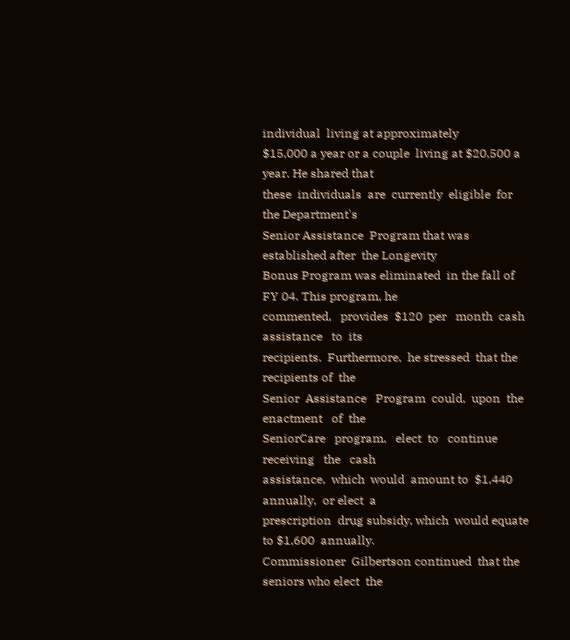individual  living at approximately
$15,000 a year or a couple  living at $20,500 a year. He shared that
these  individuals  are  currently  eligible  for  the Department's
Senior Assistance  Program that was established after  the Longevity
Bonus Program was eliminated  in the fall of FY 04. This program, he
commented,   provides  $120  per   month  cash  assistance   to  its
recipients.  Furthermore,  he stressed  that the  recipients of  the
Senior  Assistance   Program  could,  upon  the  enactment   of  the
SeniorCare   program,   elect  to   continue  receiving   the   cash
assistance,  which  would  amount to  $1,440  annually,  or elect  a
prescription  drug subsidy, which  would equate to $1,600  annually.
Commissioner  Gilbertson continued  that the  seniors who elect  the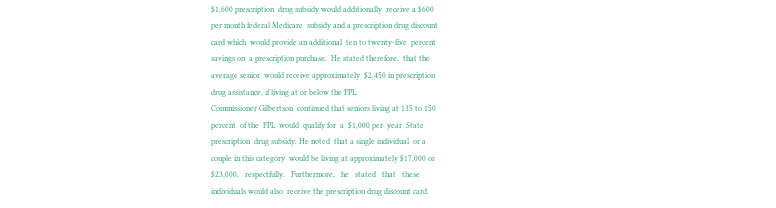$1,600 prescription  drug subsidy would additionally  receive a $600
per month federal Medicare  subsidy and a prescription drug discount
card which  would provide an additional  ten to twenty-five  percent
savings on  a prescription purchase.  He stated therefore,  that the
average senior  would receive approximately  $2,450 in prescription
drug assistance, if living at or below the FPL.
Commissioner Gilbertson  continued that seniors living at 135 to 150
percent  of the  FPL  would  qualify for  a  $1,000 per  year  State
prescription  drug subsidy. He noted  that a single individual  or a
couple in this category  would be living at approximately $17,000 or
$23,000,   respectfully.   Furthermore,   he   stated   that   these
individuals would also  receive the prescription drug discount card.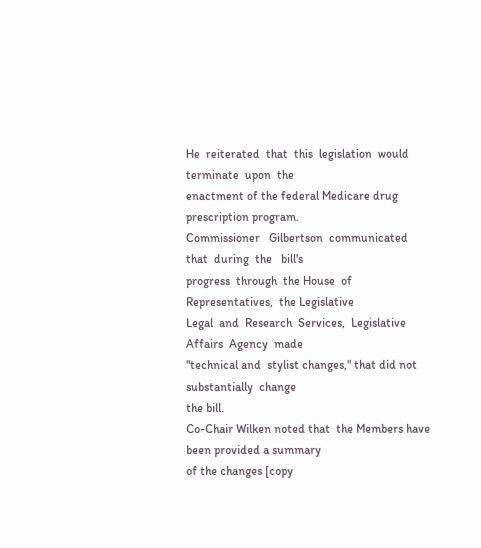He  reiterated  that  this  legislation  would  terminate  upon  the
enactment of the federal Medicare drug prescription program.
Commissioner   Gilbertson  communicated   that  during  the   bill's
progress  through  the House  of  Representatives,  the Legislative
Legal  and  Research  Services,  Legislative   Affairs  Agency  made
"technical and  stylist changes," that did not substantially  change
the bill.
Co-Chair Wilken noted that  the Members have been provided a summary
of the changes [copy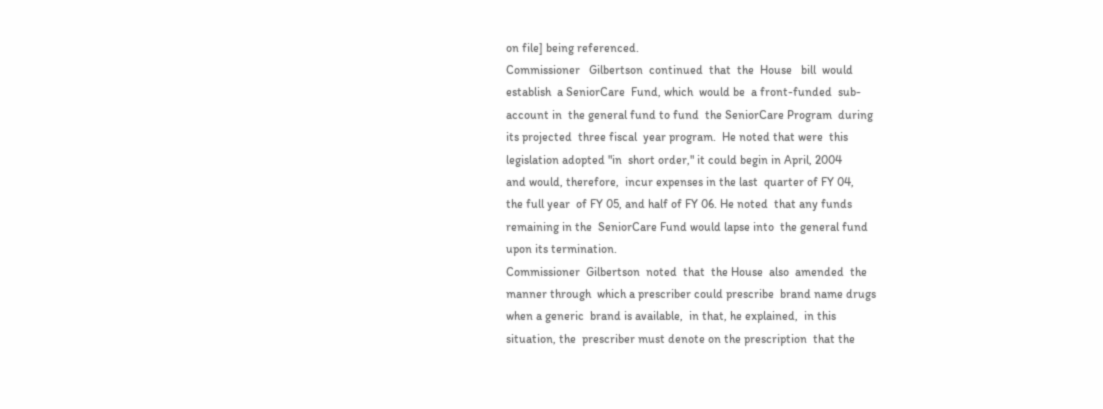on file] being referenced.
Commissioner   Gilbertson  continued  that  the  House   bill  would
establish  a SeniorCare  Fund, which  would be  a front-funded  sub-
account in  the general fund to fund  the SeniorCare Program  during
its projected  three fiscal  year program.  He noted that were  this
legislation adopted "in  short order," it could begin in April, 2004
and would, therefore,  incur expenses in the last  quarter of FY 04,
the full year  of FY 05, and half of FY 06. He noted  that any funds
remaining in the  SeniorCare Fund would lapse into  the general fund
upon its termination.
Commissioner  Gilbertson  noted  that  the House  also  amended  the
manner through  which a prescriber could prescribe  brand name drugs
when a generic  brand is available,  in that, he explained,  in this
situation, the  prescriber must denote on the prescription  that the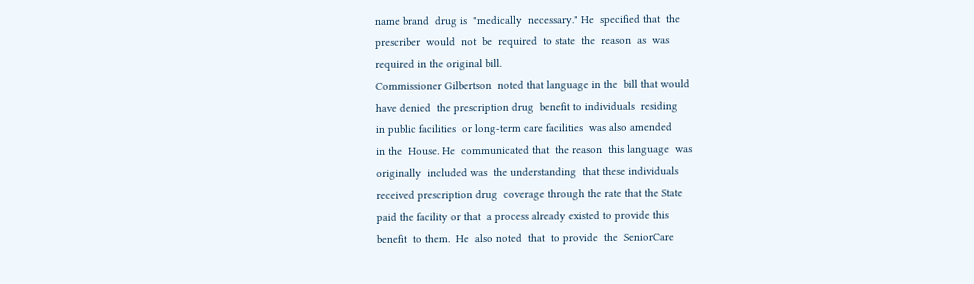name brand  drug is  "medically  necessary." He  specified that  the
prescriber  would  not  be  required  to state  the  reason  as  was
required in the original bill.
Commissioner Gilbertson  noted that language in the  bill that would
have denied  the prescription drug  benefit to individuals  residing
in public facilities  or long-term care facilities  was also amended
in the  House. He  communicated that  the reason  this language  was
originally  included was  the understanding  that these individuals
received prescription drug  coverage through the rate that the State
paid the facility or that  a process already existed to provide this
benefit  to them.  He  also noted  that  to provide  the  SeniorCare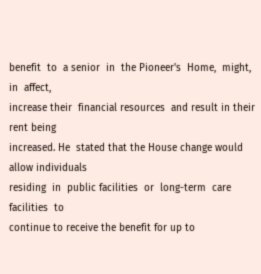benefit  to  a senior  in  the Pioneer's  Home,  might,  in  affect,
increase their  financial resources  and result in their  rent being
increased. He  stated that the House change would  allow individuals
residing  in  public facilities  or  long-term  care  facilities  to
continue to receive the benefit for up to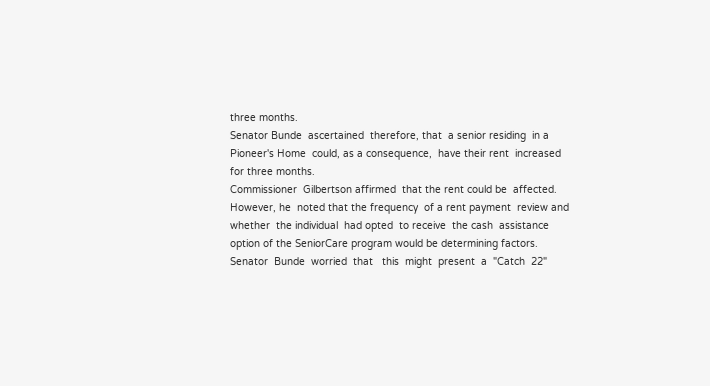three months.
Senator Bunde  ascertained  therefore, that  a senior residing  in a
Pioneer's Home  could, as a consequence,  have their rent  increased
for three months.
Commissioner  Gilbertson affirmed  that the rent could be  affected.
However, he  noted that the frequency  of a rent payment  review and
whether  the individual  had opted  to receive  the cash  assistance
option of the SeniorCare program would be determining factors.
Senator  Bunde  worried  that   this  might  present  a  "Catch  22"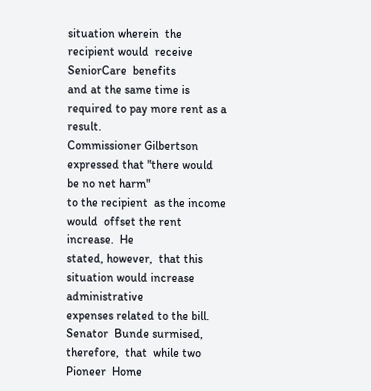situation wherein  the recipient would  receive SeniorCare  benefits
and at the same time is required to pay more rent as a result.
Commissioner Gilbertson  expressed that "there would be no net harm"
to the recipient  as the income would  offset the rent increase.  He
stated, however,  that this situation would increase  administrative
expenses related to the bill.
Senator  Bunde surmised,  therefore,  that  while two  Pioneer  Home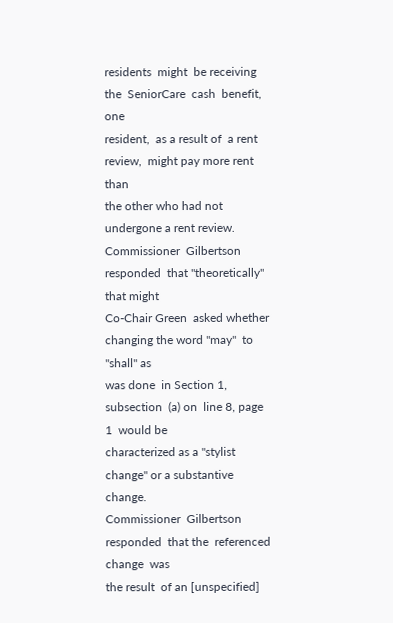residents  might  be receiving  the  SeniorCare  cash  benefit,  one
resident,  as a result of  a rent review,  might pay more rent  than
the other who had not undergone a rent review.
Commissioner  Gilbertson responded  that "theoretically"  that might
Co-Chair Green  asked whether changing the word "may"  to "shall" as
was done  in Section 1, subsection  (a) on  line 8, page 1  would be
characterized as a "stylist change" or a substantive change.
Commissioner  Gilbertson responded  that the  referenced change  was
the result  of an [unspecified]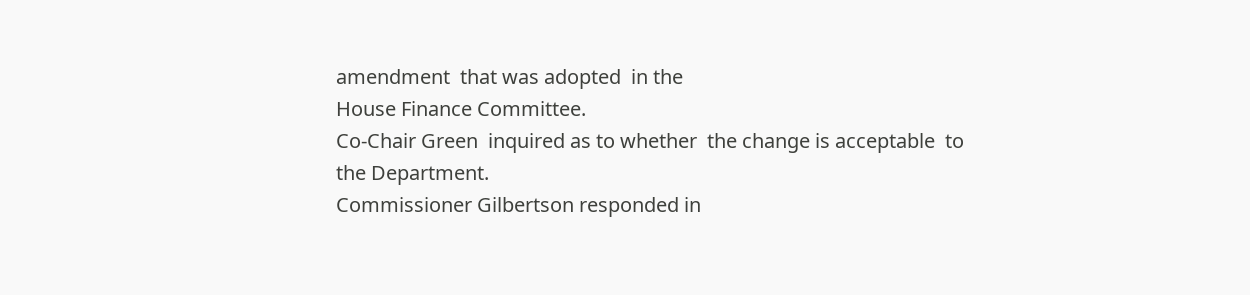amendment  that was adopted  in the
House Finance Committee.
Co-Chair Green  inquired as to whether  the change is acceptable  to
the Department.
Commissioner Gilbertson responded in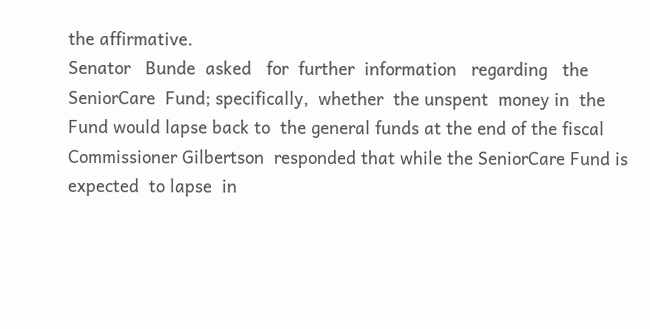the affirmative.
Senator   Bunde  asked   for  further  information   regarding   the
SeniorCare  Fund; specifically,  whether  the unspent  money in  the
Fund would lapse back to  the general funds at the end of the fiscal
Commissioner Gilbertson  responded that while the SeniorCare Fund is
expected  to lapse  in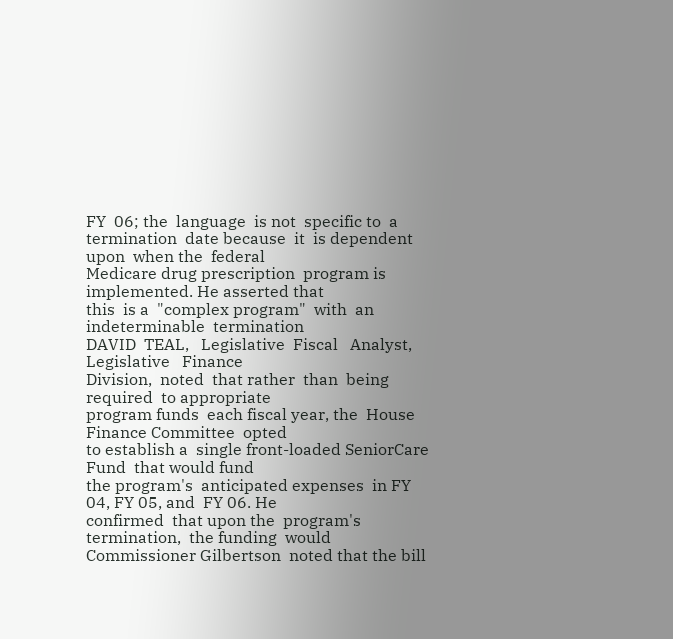FY  06; the  language  is not  specific to  a
termination  date because  it  is dependent  upon  when the  federal
Medicare drug prescription  program is implemented. He asserted that
this  is a  "complex program"  with  an indeterminable  termination
DAVID  TEAL,   Legislative  Fiscal   Analyst,  Legislative   Finance
Division,  noted  that rather  than  being required  to appropriate
program funds  each fiscal year, the  House Finance Committee  opted
to establish a  single front-loaded SeniorCare Fund  that would fund
the program's  anticipated expenses  in FY 04, FY 05, and  FY 06. He
confirmed  that upon the  program's termination,  the funding  would
Commissioner Gilbertson  noted that the bill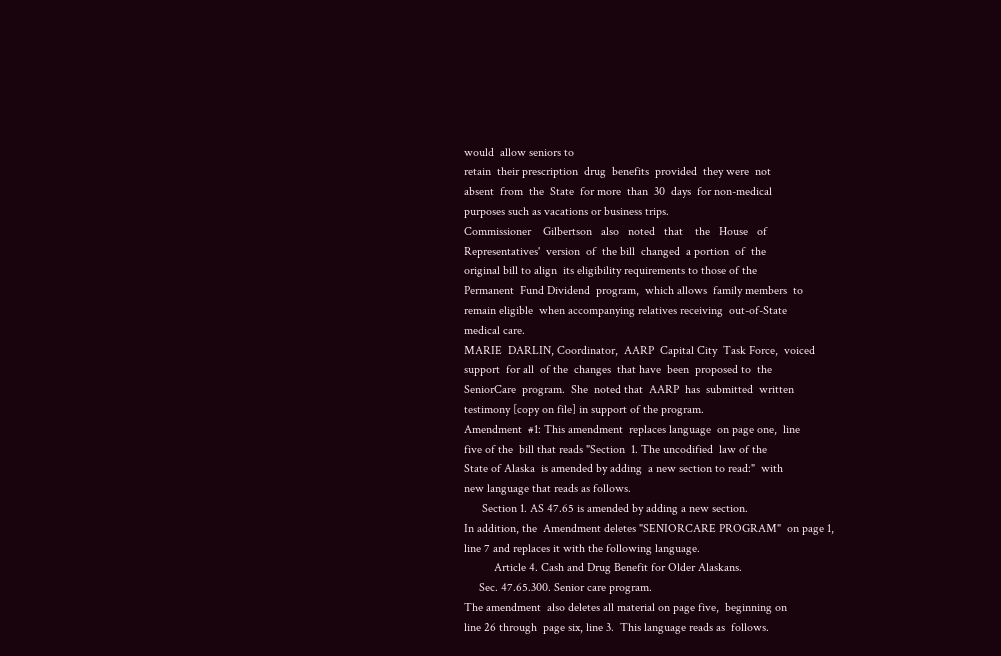would  allow seniors to
retain  their prescription  drug  benefits  provided  they were  not
absent  from  the  State  for more  than  30  days  for non-medical
purposes such as vacations or business trips.
Commissioner    Gilbertson   also   noted   that    the   House   of
Representatives'  version  of  the bill  changed  a portion  of  the
original bill to align  its eligibility requirements to those of the
Permanent  Fund Dividend  program,  which allows  family members  to
remain eligible  when accompanying relatives receiving  out-of-State
medical care.
MARIE  DARLIN, Coordinator,  AARP  Capital City  Task Force,  voiced
support  for all  of the  changes  that have  been  proposed to  the
SeniorCare  program.  She  noted that  AARP  has  submitted  written
testimony [copy on file] in support of the program.
Amendment  #1: This amendment  replaces language  on page one,  line
five of the  bill that reads "Section  1. The uncodified  law of the
State of Alaska  is amended by adding  a new section to read:"  with
new language that reads as follows.
      Section 1. AS 47.65 is amended by adding a new section.
In addition, the  Amendment deletes "SENIORCARE PROGRAM"  on page 1,
line 7 and replaces it with the following language.
          Article 4. Cash and Drug Benefit for Older Alaskans.
     Sec. 47.65.300. Senior care program.
The amendment  also deletes all material on page five,  beginning on
line 26 through  page six, line 3.  This language reads as  follows.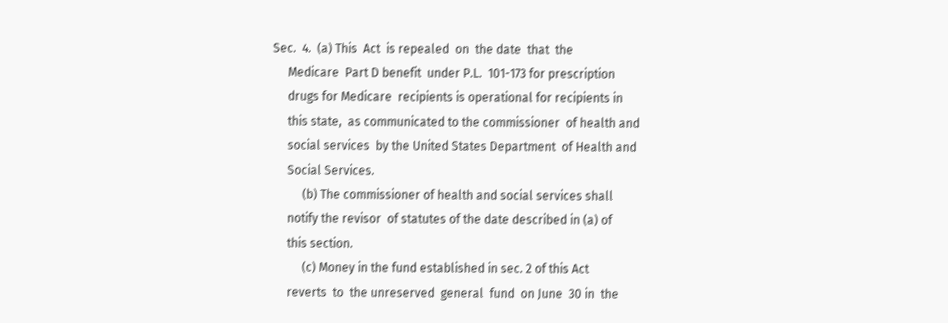Sec.  4.  (a) This  Act  is repealed  on  the date  that  the
     Medicare  Part D benefit  under P.L.  101-173 for prescription
     drugs for Medicare  recipients is operational for recipients in
     this state,  as communicated to the commissioner  of health and
     social services  by the United States Department  of Health and
     Social Services.
          (b) The commissioner of health and social services shall
     notify the revisor  of statutes of the date described in (a) of
     this section.
          (c) Money in the fund established in sec. 2 of this Act
     reverts  to  the unreserved  general  fund  on June  30 in  the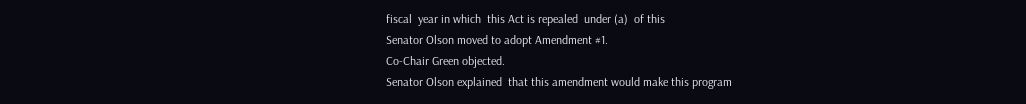fiscal  year in which  this Act is repealed  under (a)  of this
Senator Olson moved to adopt Amendment #1.
Co-Chair Green objected.
Senator Olson explained  that this amendment would make this program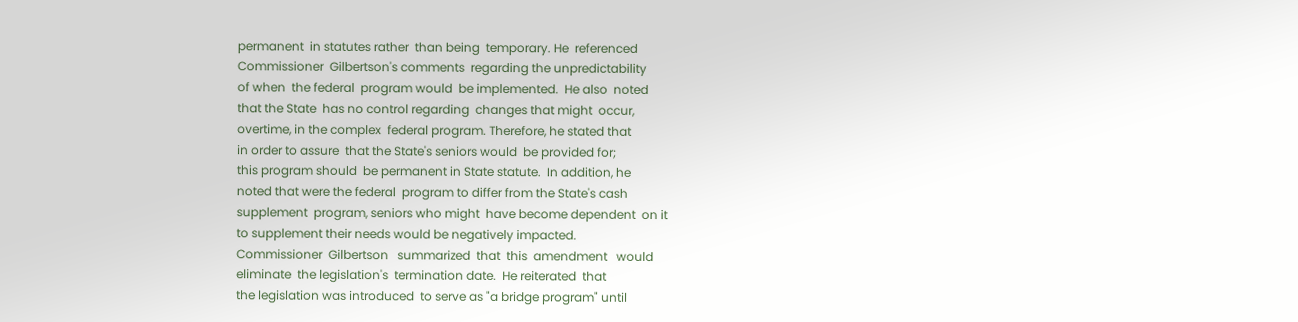permanent  in statutes rather  than being  temporary. He  referenced
Commissioner  Gilbertson's comments  regarding the unpredictability
of when  the federal  program would  be implemented.  He also  noted
that the State  has no control regarding  changes that might  occur,
overtime, in the complex  federal program. Therefore, he stated that
in order to assure  that the State's seniors would  be provided for;
this program should  be permanent in State statute.  In addition, he
noted that were the federal  program to differ from the State's cash
supplement  program, seniors who might  have become dependent  on it
to supplement their needs would be negatively impacted.
Commissioner  Gilbertson   summarized  that  this  amendment   would
eliminate  the legislation's  termination date.  He reiterated  that
the legislation was introduced  to serve as "a bridge program" until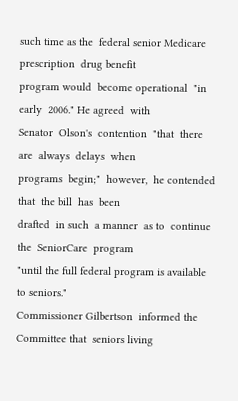such time as the  federal senior Medicare prescription  drug benefit
program would  become operational  "in early  2006." He agreed  with
Senator  Olson's  contention  "that  there are  always  delays  when
programs  begin;"  however,  he contended  that  the bill  has  been
drafted  in such  a manner  as to  continue the  SeniorCare  program
"until the full federal program is available to seniors."
Commissioner Gilbertson  informed the Committee that  seniors living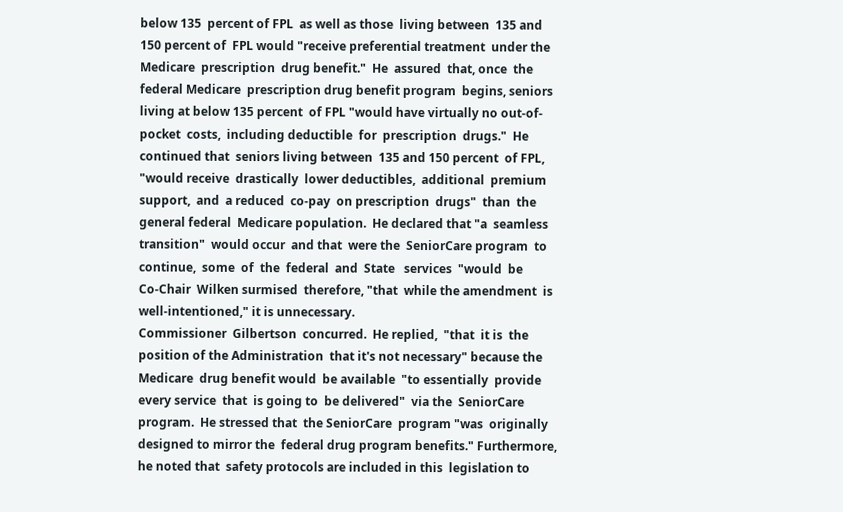below 135  percent of FPL  as well as those  living between  135 and
150 percent of  FPL would "receive preferential treatment  under the
Medicare  prescription  drug benefit."  He  assured  that, once  the
federal Medicare  prescription drug benefit program  begins, seniors
living at below 135 percent  of FPL "would have virtually no out-of-
pocket  costs,  including deductible  for  prescription  drugs."  He
continued that  seniors living between  135 and 150 percent  of FPL,
"would receive  drastically  lower deductibles,  additional  premium
support,  and  a reduced  co-pay  on prescription  drugs"  than  the
general federal  Medicare population.  He declared that "a  seamless
transition"  would occur  and that  were the  SeniorCare program  to
continue,  some  of  the  federal  and  State   services  "would  be
Co-Chair  Wilken surmised  therefore, "that  while the amendment  is
well-intentioned," it is unnecessary.
Commissioner  Gilbertson  concurred.  He replied,  "that  it is  the
position of the Administration  that it's not necessary" because the
Medicare  drug benefit would  be available  "to essentially  provide
every service  that  is going to  be delivered"  via the  SeniorCare
program.  He stressed that  the SeniorCare  program "was  originally
designed to mirror the  federal drug program benefits." Furthermore,
he noted that  safety protocols are included in this  legislation to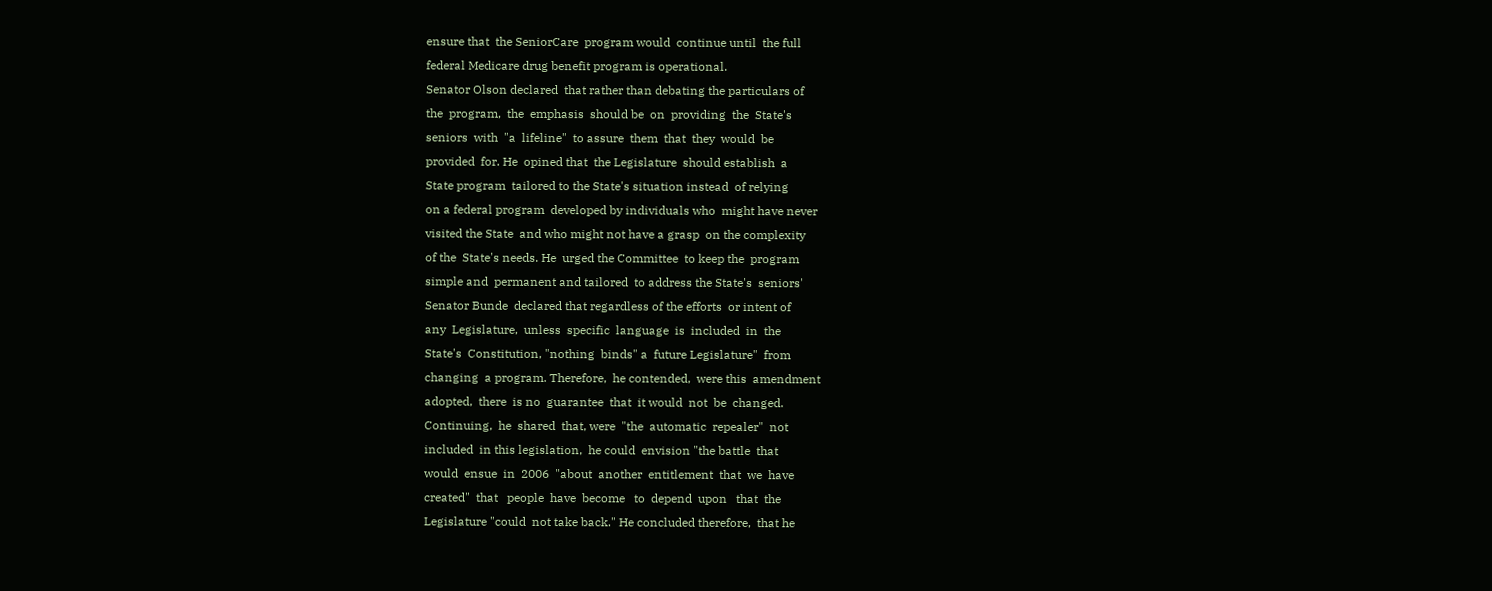ensure that  the SeniorCare  program would  continue until  the full
federal Medicare drug benefit program is operational.
Senator Olson declared  that rather than debating the particulars of
the  program,  the  emphasis  should be  on  providing  the  State's
seniors  with  "a  lifeline"  to assure  them  that  they  would  be
provided  for. He  opined that  the Legislature  should establish  a
State program  tailored to the State's situation instead  of relying
on a federal program  developed by individuals who  might have never
visited the State  and who might not have a grasp  on the complexity
of the  State's needs. He  urged the Committee  to keep the  program
simple and  permanent and tailored  to address the State's  seniors'
Senator Bunde  declared that regardless of the efforts  or intent of
any  Legislature,  unless  specific  language  is  included  in  the
State's  Constitution, "nothing  binds" a  future Legislature"  from
changing  a program. Therefore,  he contended,  were this  amendment
adopted,  there  is no  guarantee  that  it would  not  be  changed.
Continuing,  he  shared  that, were  "the  automatic  repealer"  not
included  in this legislation,  he could  envision "the battle  that
would  ensue  in  2006  "about  another  entitlement  that  we  have
created"  that   people  have  become   to  depend  upon   that  the
Legislature "could  not take back." He concluded therefore,  that he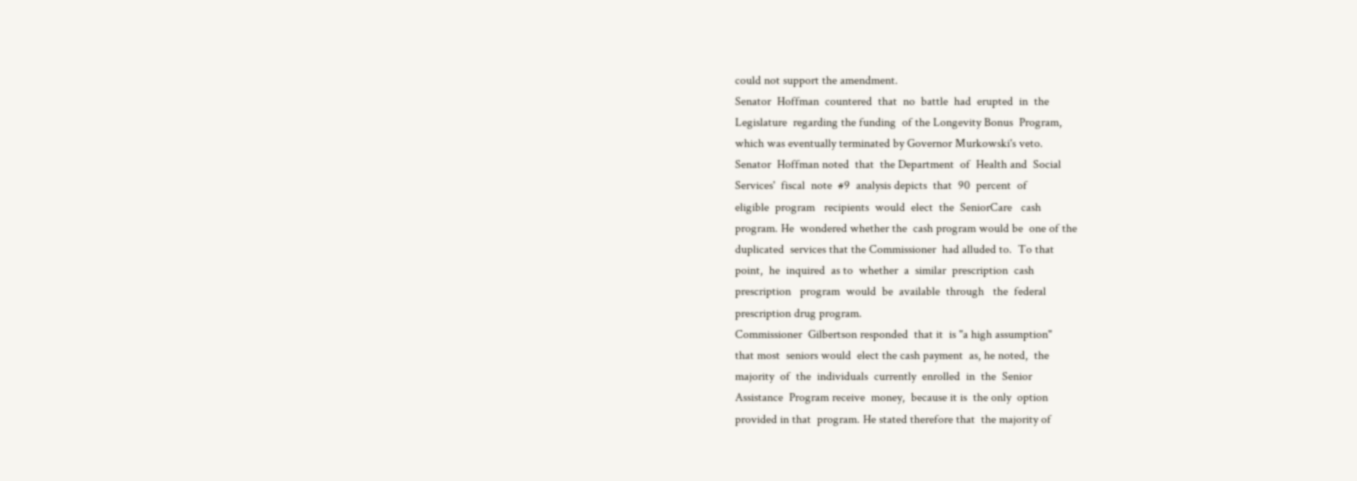could not support the amendment.
Senator  Hoffman  countered  that  no  battle  had  erupted  in  the
Legislature  regarding the funding  of the Longevity Bonus  Program,
which was eventually terminated by Governor Murkowski's veto.
Senator  Hoffman noted  that  the Department  of  Health and  Social
Services'  fiscal  note  #9  analysis depicts  that  90  percent  of
eligible  program   recipients  would  elect  the  SeniorCare   cash
program. He  wondered whether the  cash program would be  one of the
duplicated  services that the Commissioner  had alluded to.  To that
point,  he  inquired  as to  whether  a  similar  prescription  cash
prescription   program  would  be  available  through   the  federal
prescription drug program.
Commissioner  Gilbertson responded  that it  is "a high assumption"
that most  seniors would  elect the cash payment  as, he noted,  the
majority  of  the  individuals  currently  enrolled  in  the  Senior
Assistance  Program receive  money,  because it is  the only  option
provided in that  program. He stated therefore that  the majority of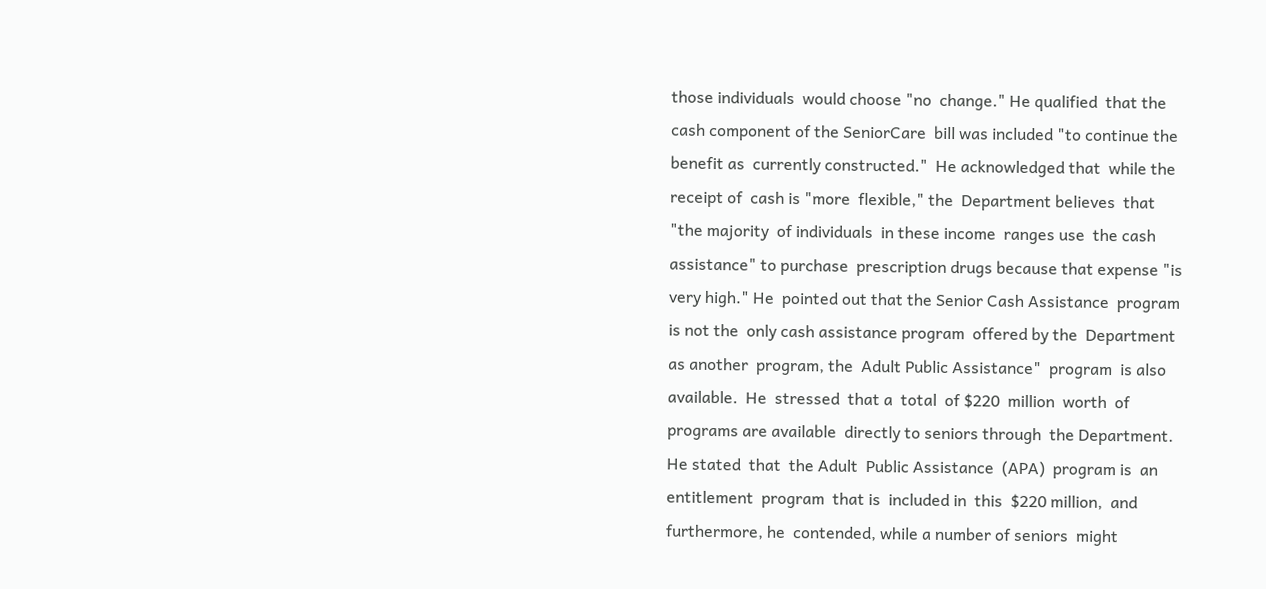those individuals  would choose "no  change." He qualified  that the
cash component of the SeniorCare  bill was included "to continue the
benefit as  currently constructed."  He acknowledged that  while the
receipt of  cash is "more  flexible," the  Department believes  that
"the majority  of individuals  in these income  ranges use  the cash
assistance" to purchase  prescription drugs because that expense "is
very high." He  pointed out that the Senior Cash Assistance  program
is not the  only cash assistance program  offered by the  Department
as another  program, the  Adult Public Assistance"  program  is also
available.  He  stressed  that a  total  of $220  million  worth  of
programs are available  directly to seniors through  the Department.
He stated  that  the Adult  Public Assistance  (APA)  program is  an
entitlement  program  that is  included in  this  $220 million,  and
furthermore, he  contended, while a number of seniors  might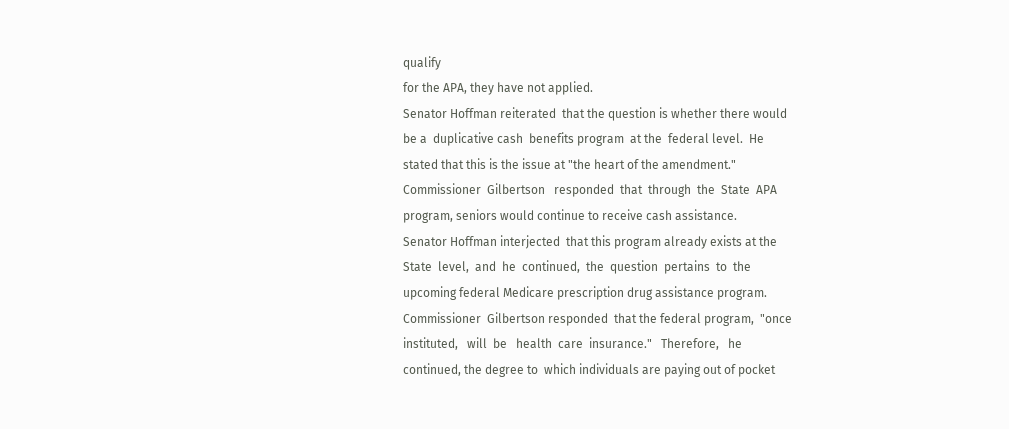qualify
for the APA, they have not applied.
Senator Hoffman reiterated  that the question is whether there would
be a  duplicative cash  benefits program  at the  federal level.  He
stated that this is the issue at "the heart of the amendment."
Commissioner  Gilbertson   responded  that  through  the  State  APA
program, seniors would continue to receive cash assistance.
Senator Hoffman interjected  that this program already exists at the
State  level,  and  he  continued,  the  question  pertains  to  the
upcoming federal Medicare prescription drug assistance program.
Commissioner  Gilbertson responded  that the federal program,  "once
instituted,   will  be   health  care  insurance."   Therefore,   he
continued, the degree to  which individuals are paying out of pocket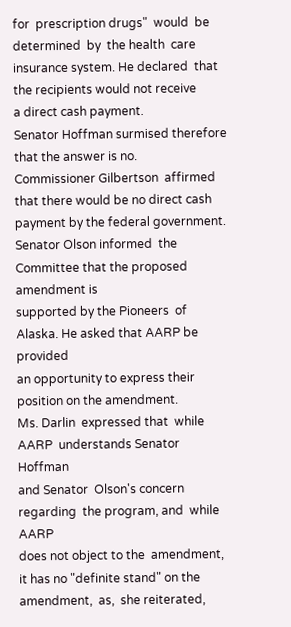for  prescription drugs"  would  be determined  by  the health  care
insurance system. He declared  that the recipients would not receive
a direct cash payment.
Senator Hoffman surmised therefore that the answer is no.
Commissioner Gilbertson  affirmed that there would be no direct cash
payment by the federal government.
Senator Olson informed  the Committee that the proposed amendment is
supported by the Pioneers  of Alaska. He asked that AARP be provided
an opportunity to express their position on the amendment.
Ms. Darlin  expressed that  while AARP  understands Senator  Hoffman
and Senator  Olson's concern regarding  the program, and  while AARP
does not object to the  amendment, it has no "definite stand" on the
amendment,  as,  she reiterated,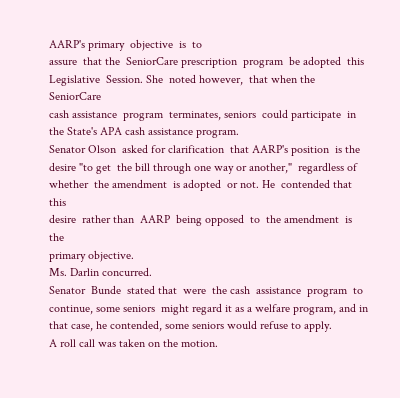AARP's primary  objective  is  to
assure  that the  SeniorCare prescription  program  be adopted  this
Legislative  Session. She  noted however,  that when the  SeniorCare
cash assistance  program  terminates, seniors  could participate  in
the State's APA cash assistance program.
Senator Olson  asked for clarification  that AARP's position  is the
desire "to get  the bill through one way or another,"  regardless of
whether  the amendment  is adopted  or not. He  contended that  this
desire  rather than  AARP  being opposed  to  the amendment  is  the
primary objective.
Ms. Darlin concurred.
Senator  Bunde  stated that  were  the cash  assistance  program  to
continue, some seniors  might regard it as a welfare program, and in
that case, he contended, some seniors would refuse to apply.
A roll call was taken on the motion.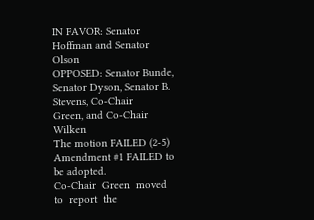IN FAVOR: Senator Hoffman and Senator Olson
OPPOSED: Senator Bunde,  Senator Dyson, Senator B. Stevens, Co-Chair
Green, and Co-Chair Wilken
The motion FAILED (2-5)
Amendment #1 FAILED to be adopted.
Co-Chair  Green  moved  to  report  the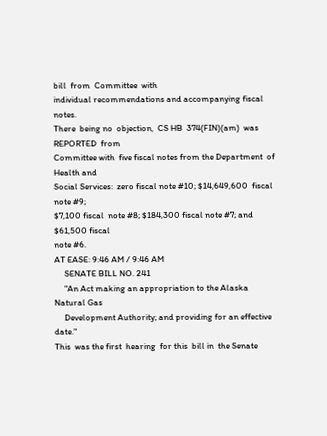bill  from  Committee  with
individual recommendations and accompanying fiscal notes.
There  being no  objection,  CS HB  374(FIN)(am)  was REPORTED  from
Committee with  five fiscal notes from the Department  of Health and
Social Services:  zero fiscal note #10; $14,649,600  fiscal note #9;
$7,100 fiscal  note #8; $184,300 fiscal note #7; and  $61,500 fiscal
note #6.
AT EASE: 9:46 AM / 9:46 AM
     SENATE BILL NO. 241
     "An Act making an appropriation to the Alaska Natural Gas
     Development Authority; and providing for an effective date."
This  was the first  hearing  for this  bill in  the Senate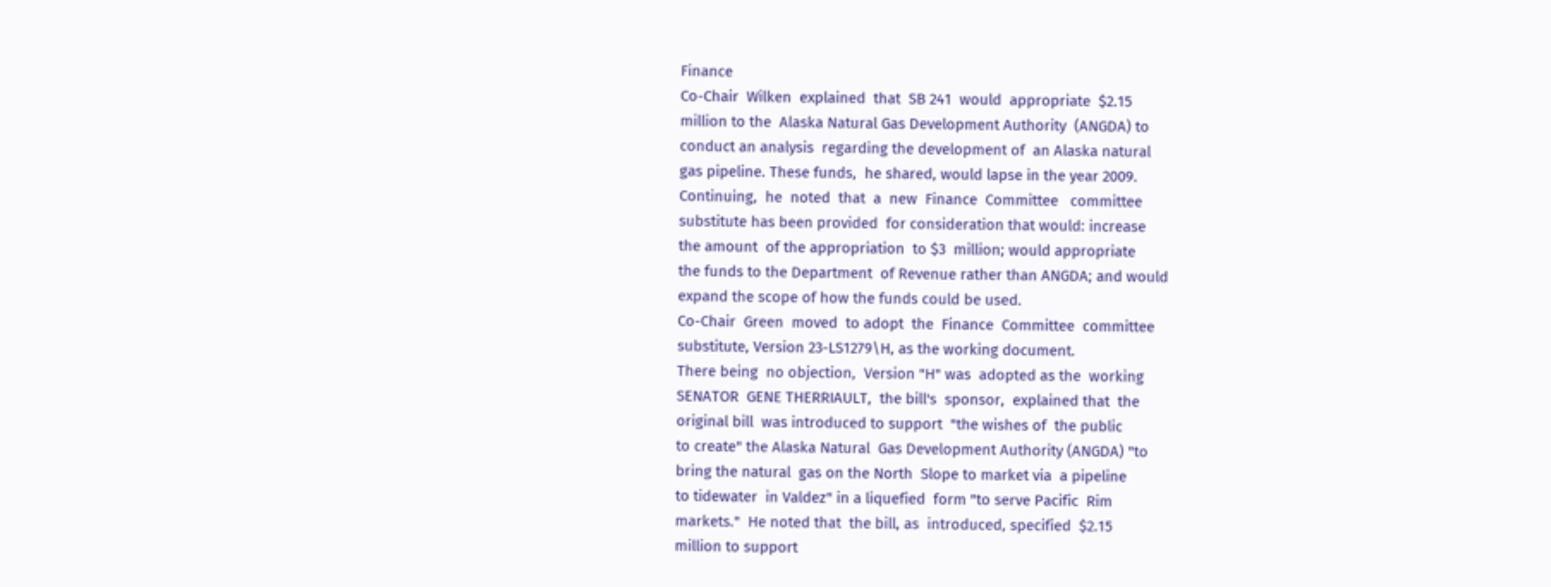Finance
Co-Chair  Wilken  explained  that  SB 241  would  appropriate  $2.15
million to the  Alaska Natural Gas Development Authority  (ANGDA) to
conduct an analysis  regarding the development of  an Alaska natural
gas pipeline. These funds,  he shared, would lapse in the year 2009.
Continuing,  he  noted  that  a  new  Finance  Committee   committee
substitute has been provided  for consideration that would: increase
the amount  of the appropriation  to $3  million; would appropriate
the funds to the Department  of Revenue rather than ANGDA; and would
expand the scope of how the funds could be used.
Co-Chair  Green  moved  to adopt  the  Finance  Committee  committee
substitute, Version 23-LS1279\H, as the working document.
There being  no objection,  Version "H" was  adopted as the  working
SENATOR  GENE THERRIAULT,  the bill's  sponsor,  explained that  the
original bill  was introduced to support  "the wishes of  the public
to create" the Alaska Natural  Gas Development Authority (ANGDA) "to
bring the natural  gas on the North  Slope to market via  a pipeline
to tidewater  in Valdez" in a liquefied  form "to serve Pacific  Rim
markets."  He noted that  the bill, as  introduced, specified  $2.15
million to support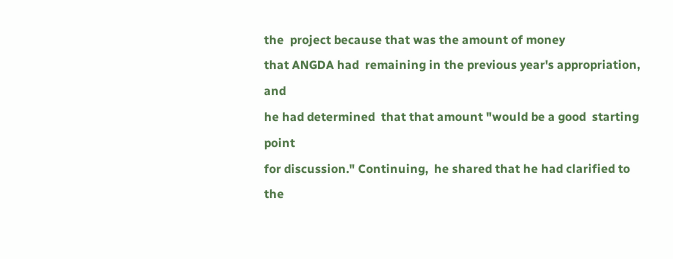the  project because that was the amount of money
that ANGDA had  remaining in the previous year's appropriation,  and
he had determined  that that amount "would be a good  starting point
for discussion." Continuing,  he shared that he had clarified to the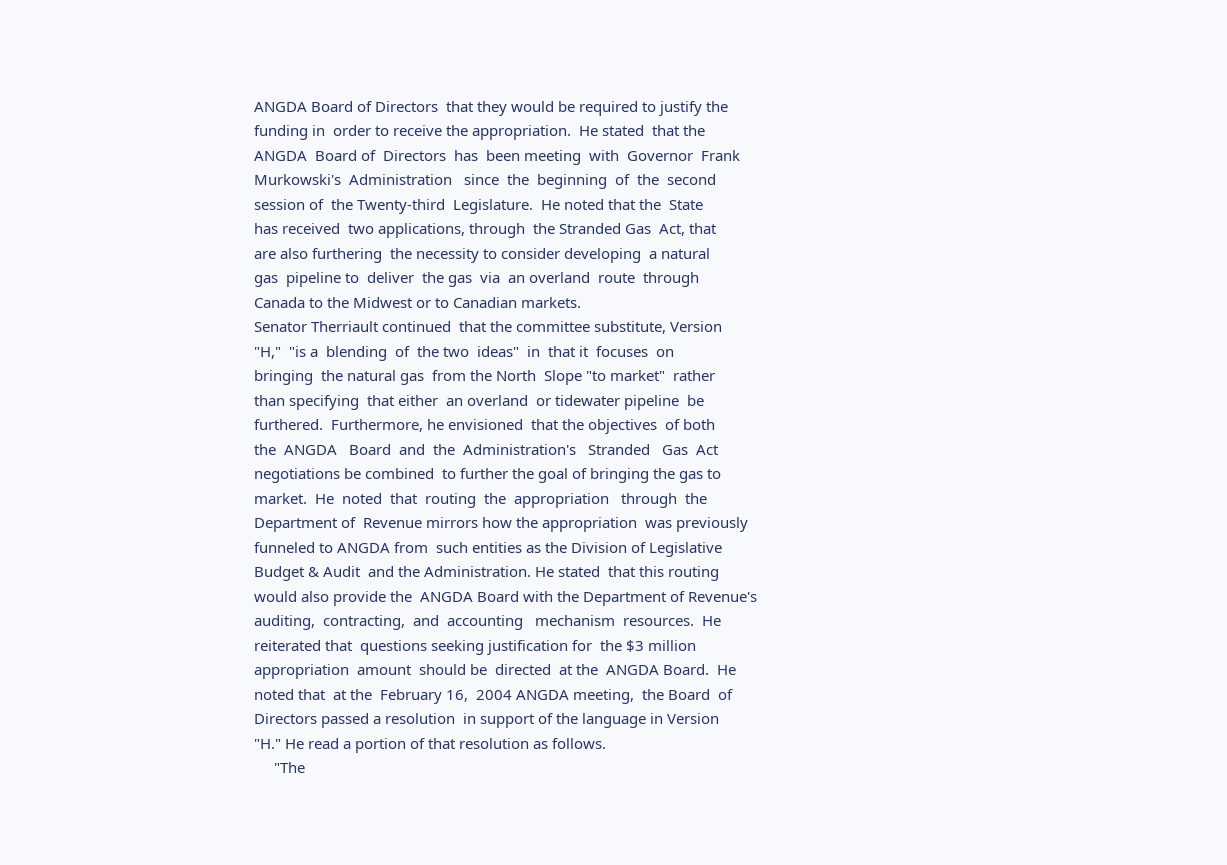ANGDA Board of Directors  that they would be required to justify the
funding in  order to receive the appropriation.  He stated  that the
ANGDA  Board of  Directors  has  been meeting  with  Governor  Frank
Murkowski's  Administration   since  the  beginning  of  the  second
session of  the Twenty-third  Legislature.  He noted that the  State
has received  two applications, through  the Stranded Gas  Act, that
are also furthering  the necessity to consider developing  a natural
gas  pipeline to  deliver  the gas  via  an overland  route  through
Canada to the Midwest or to Canadian markets.
Senator Therriault continued  that the committee substitute, Version
"H,"  "is a  blending  of  the two  ideas"  in  that it  focuses  on
bringing  the natural gas  from the North  Slope "to market"  rather
than specifying  that either  an overland  or tidewater pipeline  be
furthered.  Furthermore, he envisioned  that the objectives  of both
the  ANGDA   Board  and  the  Administration's   Stranded   Gas  Act
negotiations be combined  to further the goal of bringing the gas to
market.  He  noted  that  routing  the  appropriation   through  the
Department of  Revenue mirrors how the appropriation  was previously
funneled to ANGDA from  such entities as the Division of Legislative
Budget & Audit  and the Administration. He stated  that this routing
would also provide the  ANGDA Board with the Department of Revenue's
auditing,  contracting,  and  accounting   mechanism  resources.  He
reiterated that  questions seeking justification for  the $3 million
appropriation  amount  should be  directed  at the  ANGDA Board.  He
noted that  at the  February 16,  2004 ANGDA meeting,  the Board  of
Directors passed a resolution  in support of the language in Version
"H." He read a portion of that resolution as follows.
     "The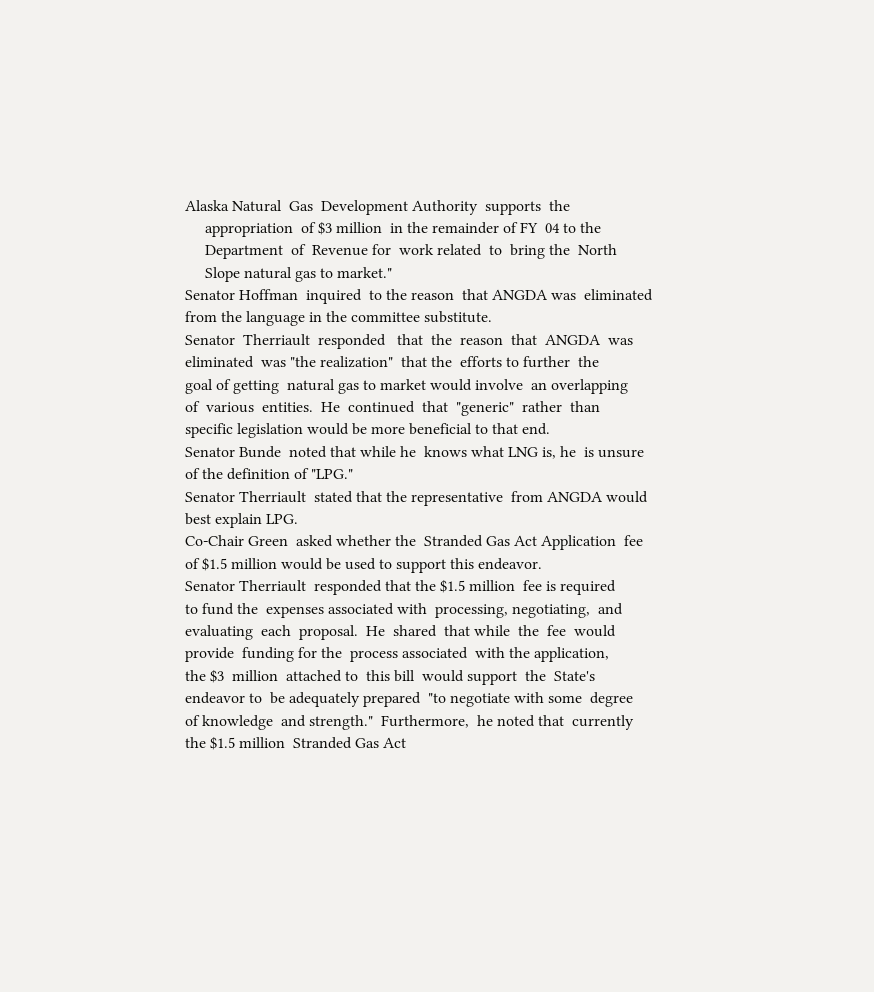Alaska Natural  Gas  Development Authority  supports  the
     appropriation  of $3 million  in the remainder of FY  04 to the
     Department  of  Revenue for  work related  to  bring the  North
     Slope natural gas to market."
Senator Hoffman  inquired  to the reason  that ANGDA was  eliminated
from the language in the committee substitute.
Senator  Therriault  responded   that  the  reason  that  ANGDA  was
eliminated  was "the realization"  that the  efforts to further  the
goal of getting  natural gas to market would involve  an overlapping
of  various  entities.  He  continued  that  "generic"  rather  than
specific legislation would be more beneficial to that end.
Senator Bunde  noted that while he  knows what LNG is, he  is unsure
of the definition of "LPG."
Senator Therriault  stated that the representative  from ANGDA would
best explain LPG.
Co-Chair Green  asked whether the  Stranded Gas Act Application  fee
of $1.5 million would be used to support this endeavor.
Senator Therriault  responded that the $1.5 million  fee is required
to fund the  expenses associated with  processing, negotiating,  and
evaluating  each  proposal.  He  shared  that while  the  fee  would
provide  funding for the  process associated  with the application,
the $3  million  attached to  this bill  would support  the  State's
endeavor to  be adequately prepared  "to negotiate with some  degree
of knowledge  and strength."  Furthermore,  he noted that  currently
the $1.5 million  Stranded Gas Act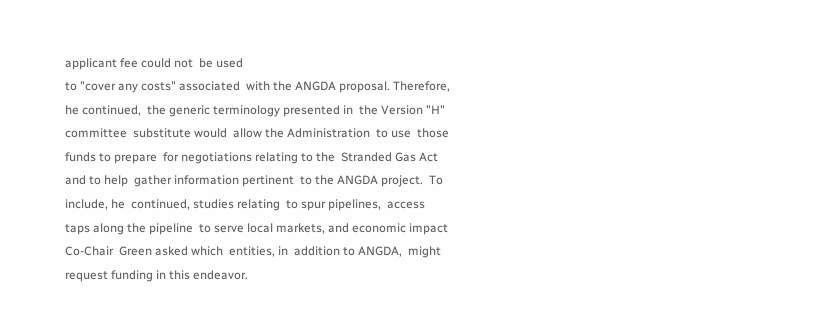applicant fee could not  be used
to "cover any costs" associated  with the ANGDA proposal. Therefore,
he continued,  the generic terminology presented in  the Version "H"
committee  substitute would  allow the Administration  to use  those
funds to prepare  for negotiations relating to the  Stranded Gas Act
and to help  gather information pertinent  to the ANGDA project.  To
include, he  continued, studies relating  to spur pipelines,  access
taps along the pipeline  to serve local markets, and economic impact
Co-Chair  Green asked which  entities, in  addition to ANGDA,  might
request funding in this endeavor.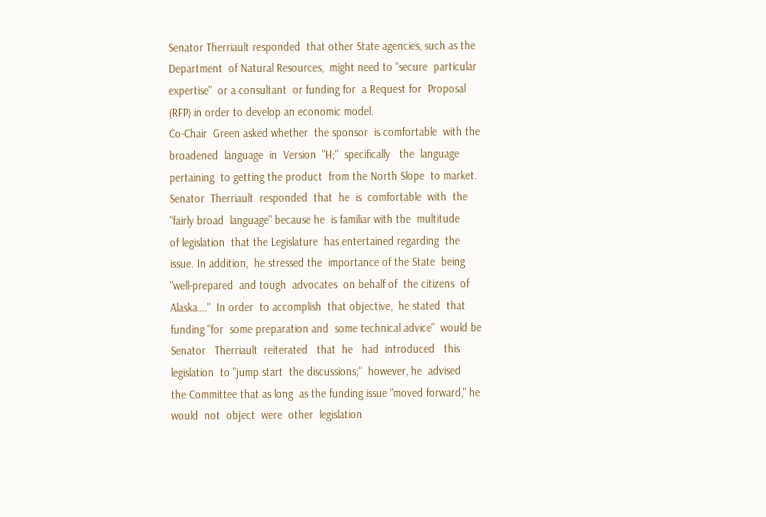Senator Therriault responded  that other State agencies, such as the
Department  of Natural Resources,  might need to "secure  particular
expertise"  or a consultant  or funding for  a Request for  Proposal
(RFP) in order to develop an economic model.
Co-Chair  Green asked whether  the sponsor  is comfortable  with the
broadened  language  in  Version  "H;"  specifically   the  language
pertaining  to getting the product  from the North Slope  to market.
Senator  Therriault  responded  that  he  is  comfortable  with  the
"fairly broad  language" because he  is familiar with the  multitude
of legislation  that the Legislature  has entertained regarding  the
issue. In addition,  he stressed the  importance of the State  being
"well-prepared  and tough  advocates  on behalf of  the citizens  of
Alaska…."  In order  to accomplish  that objective,  he stated  that
funding "for  some preparation and  some technical advice"  would be
Senator   Therriault  reiterated   that  he   had  introduced   this
legislation  to "jump start  the discussions;"  however, he  advised
the Committee that as long  as the funding issue "moved forward," he
would  not  object  were  other  legislation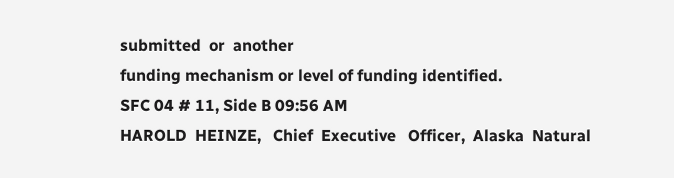submitted  or  another
funding mechanism or level of funding identified.
SFC 04 # 11, Side B 09:56 AM
HAROLD  HEINZE,   Chief  Executive   Officer,  Alaska  Natural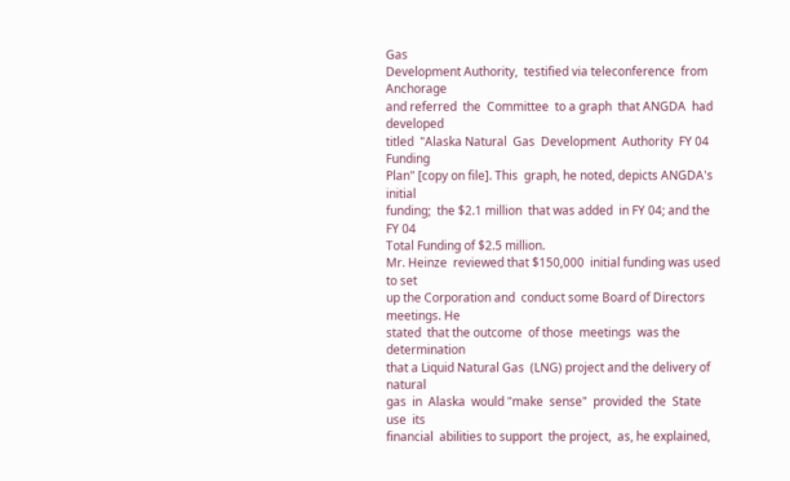Gas
Development Authority,  testified via teleconference  from Anchorage
and referred  the  Committee  to a graph  that ANGDA  had  developed
titled  "Alaska Natural  Gas  Development  Authority  FY 04  Funding
Plan" [copy on file]. This  graph, he noted, depicts ANGDA's initial
funding;  the $2.1 million  that was added  in FY 04; and the  FY 04
Total Funding of $2.5 million.
Mr. Heinze  reviewed that $150,000  initial funding was used  to set
up the Corporation and  conduct some Board of Directors meetings. He
stated  that the outcome  of those  meetings  was the determination
that a Liquid Natural Gas  (LNG) project and the delivery of natural
gas  in  Alaska  would "make  sense"  provided  the  State  use  its
financial  abilities to support  the project,  as, he explained,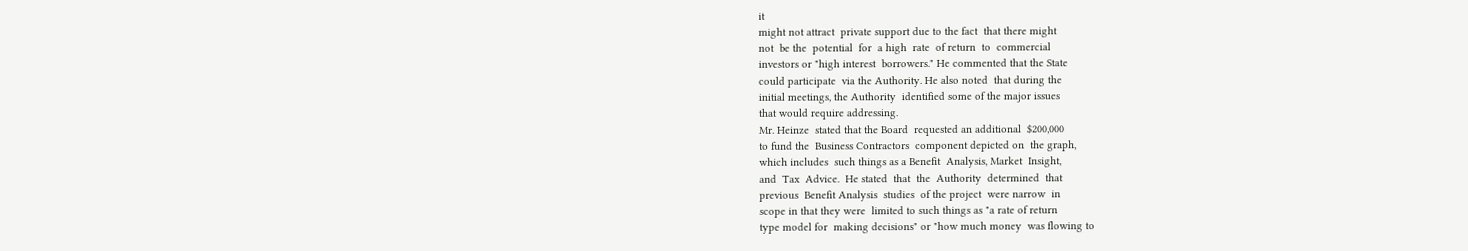it
might not attract  private support due to the fact  that there might
not  be the  potential  for  a high  rate  of return  to  commercial
investors or "high interest  borrowers." He commented that the State
could participate  via the Authority. He also noted  that during the
initial meetings, the Authority  identified some of the major issues
that would require addressing.
Mr. Heinze  stated that the Board  requested an additional  $200,000
to fund the  Business Contractors  component depicted on  the graph,
which includes  such things as a Benefit  Analysis, Market  Insight,
and  Tax  Advice.  He stated  that  the  Authority  determined  that
previous  Benefit Analysis  studies  of the project  were narrow  in
scope in that they were  limited to such things as "a rate of return
type model for  making decisions" or "how much money  was flowing to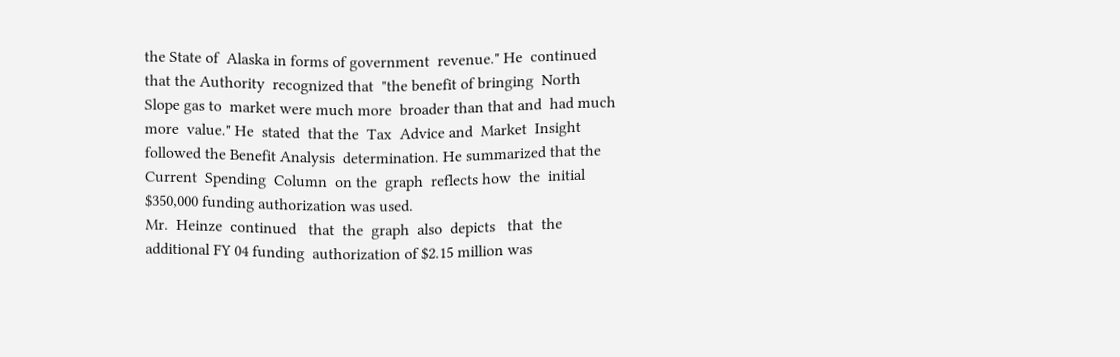the State of  Alaska in forms of government  revenue." He  continued
that the Authority  recognized that  "the benefit of bringing  North
Slope gas to  market were much more  broader than that and  had much
more  value." He  stated  that the  Tax  Advice and  Market  Insight
followed the Benefit Analysis  determination. He summarized that the
Current  Spending  Column  on the  graph  reflects how  the  initial
$350,000 funding authorization was used.
Mr.  Heinze  continued   that  the  graph  also  depicts   that  the
additional FY 04 funding  authorization of $2.15 million was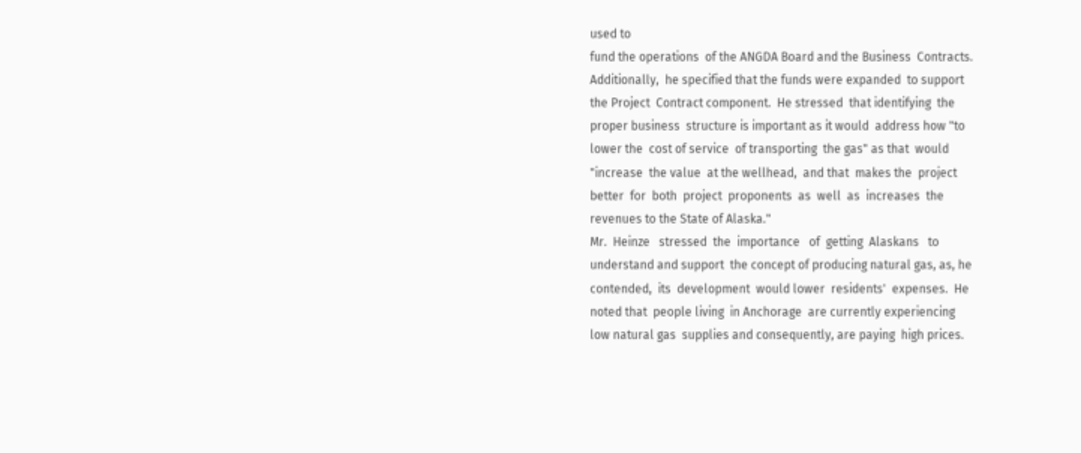used to
fund the operations  of the ANGDA Board and the Business  Contracts.
Additionally,  he specified that the funds were expanded  to support
the Project  Contract component.  He stressed  that identifying  the
proper business  structure is important as it would  address how "to
lower the  cost of service  of transporting  the gas" as that  would
"increase  the value  at the wellhead,  and that  makes the  project
better  for  both  project  proponents  as  well  as  increases  the
revenues to the State of Alaska."
Mr.  Heinze   stressed  the  importance   of  getting  Alaskans   to
understand and support  the concept of producing natural gas, as, he
contended,  its  development  would lower  residents'  expenses.  He
noted that  people living  in Anchorage  are currently experiencing
low natural gas  supplies and consequently, are paying  high prices.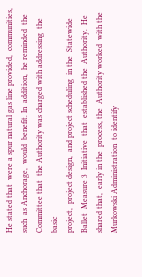He stated that  were a spur natural gas line provided,  communities,
such  as Anchorage,  would  benefit. In  addition,  he reminded  the
Committee that  the Authority was charged with addressing  the basic
project,  project design,  and project scheduling  in the  Statewide
Ballet  Measure 3  Initiative  that  established the  Authority.  He
shared that,  early in the  process, the  Authority worked  with the
Murkowski Administration  to identify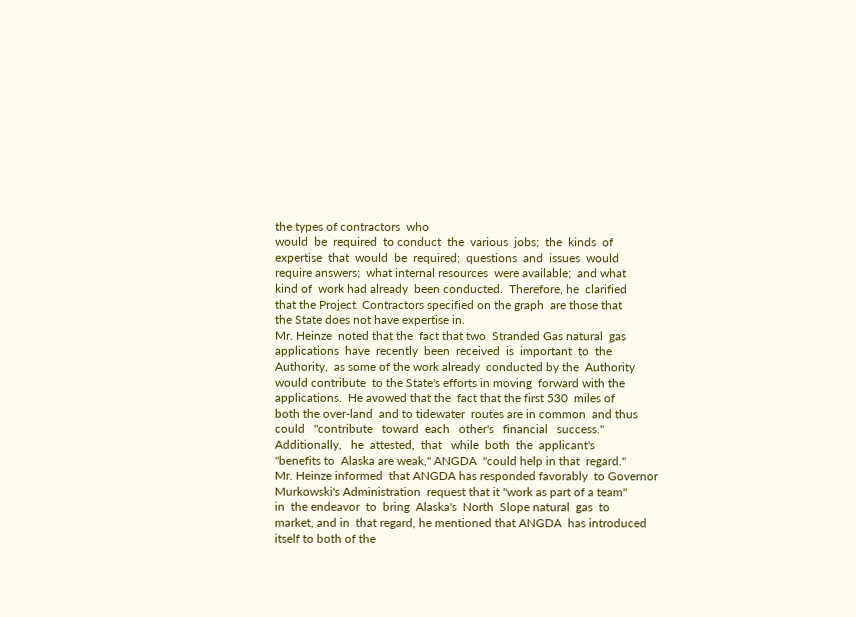the types of contractors  who
would  be  required  to conduct  the  various  jobs;  the  kinds  of
expertise  that  would  be  required;  questions  and  issues  would
require answers;  what internal resources  were available;  and what
kind of  work had already  been conducted.  Therefore, he  clarified
that the Project  Contractors specified on the graph  are those that
the State does not have expertise in.
Mr. Heinze  noted that the  fact that two  Stranded Gas natural  gas
applications  have  recently  been  received  is  important  to  the
Authority,  as some of the work already  conducted by the  Authority
would contribute  to the State's efforts in moving  forward with the
applications.  He avowed that the  fact that the first 530  miles of
both the over-land  and to tidewater  routes are in common  and thus
could   "contribute   toward  each   other's   financial   success."
Additionally,   he  attested,  that   while  both  the  applicant's
"benefits to  Alaska are weak," ANGDA  "could help in that  regard."
Mr. Heinze informed  that ANGDA has responded favorably  to Governor
Murkowski's Administration  request that it "work as part of a team"
in  the endeavor  to  bring  Alaska's  North  Slope natural  gas  to
market, and in  that regard, he mentioned that ANGDA  has introduced
itself to both of the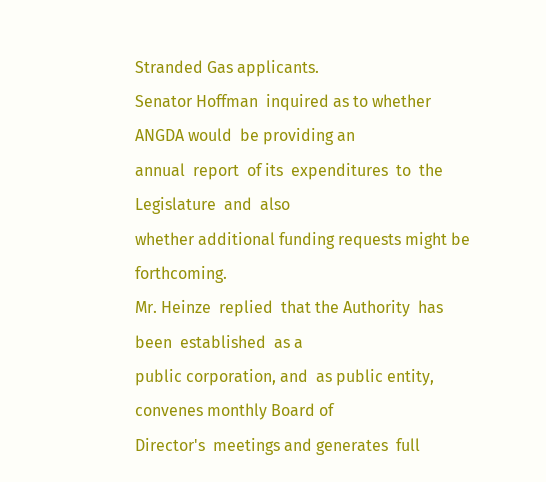Stranded Gas applicants.
Senator Hoffman  inquired as to whether ANGDA would  be providing an
annual  report  of its  expenditures  to  the Legislature  and  also
whether additional funding requests might be forthcoming.
Mr. Heinze  replied  that the Authority  has been  established  as a
public corporation, and  as public entity, convenes monthly Board of
Director's  meetings and generates  full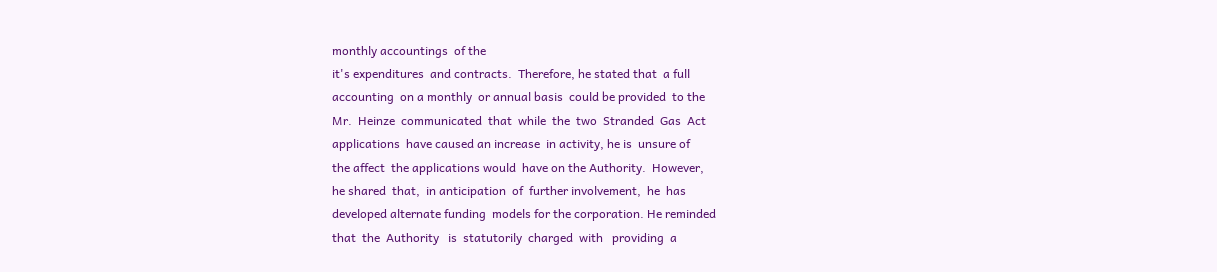monthly accountings  of the
it's expenditures  and contracts.  Therefore, he stated that  a full
accounting  on a monthly  or annual basis  could be provided  to the
Mr.  Heinze  communicated  that  while  the  two  Stranded  Gas  Act
applications  have caused an increase  in activity, he is  unsure of
the affect  the applications would  have on the Authority.  However,
he shared  that,  in anticipation  of  further involvement,  he  has
developed alternate funding  models for the corporation. He reminded
that  the  Authority   is  statutorily  charged  with   providing  a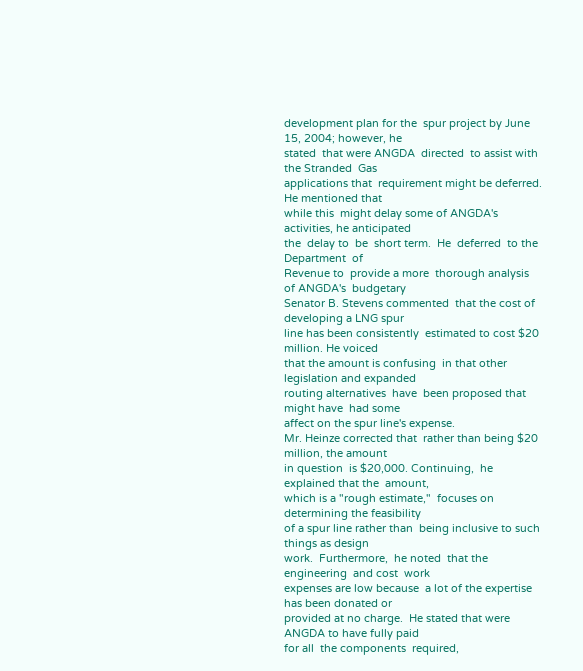development plan for the  spur project by June 15, 2004; however, he
stated  that were ANGDA  directed  to assist with  the Stranded  Gas
applications that  requirement might be deferred.  He mentioned that
while this  might delay some of ANGDA's  activities, he anticipated
the  delay to  be  short term.  He  deferred  to the  Department  of
Revenue to  provide a more  thorough analysis  of ANGDA's  budgetary
Senator B. Stevens commented  that the cost of developing a LNG spur
line has been consistently  estimated to cost $20 million. He voiced
that the amount is confusing  in that other legislation and expanded
routing alternatives  have  been proposed that  might have  had some
affect on the spur line's expense.
Mr. Heinze corrected that  rather than being $20 million, the amount
in question  is $20,000. Continuing,  he explained that the  amount,
which is a "rough estimate,"  focuses on determining the feasibility
of a spur line rather than  being inclusive to such things as design
work.  Furthermore,  he noted  that the  engineering  and cost  work
expenses are low because  a lot of the expertise has been donated or
provided at no charge.  He stated that were ANGDA to have fully paid
for all  the components  required,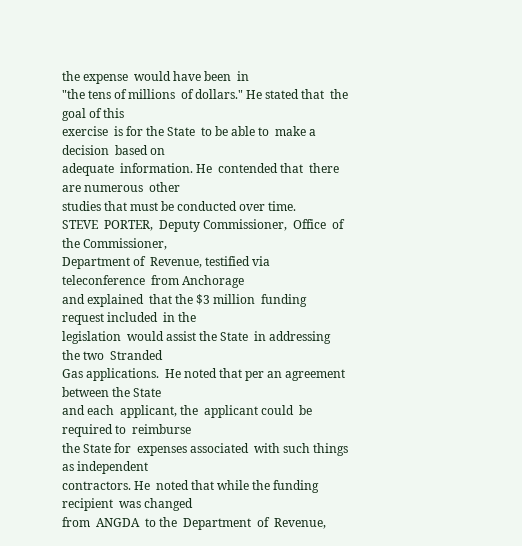the expense  would have been  in
"the tens of millions  of dollars." He stated that  the goal of this
exercise  is for the State  to be able to  make a decision  based on
adequate  information. He  contended that  there are numerous  other
studies that must be conducted over time.
STEVE  PORTER,  Deputy Commissioner,  Office  of  the Commissioner,
Department of  Revenue, testified via teleconference  from Anchorage
and explained  that the $3 million  funding request included  in the
legislation  would assist the State  in addressing the two  Stranded
Gas applications.  He noted that per an agreement  between the State
and each  applicant, the  applicant could  be required to  reimburse
the State for  expenses associated  with such things as independent
contractors. He  noted that while the funding recipient  was changed
from  ANGDA  to the  Department  of  Revenue,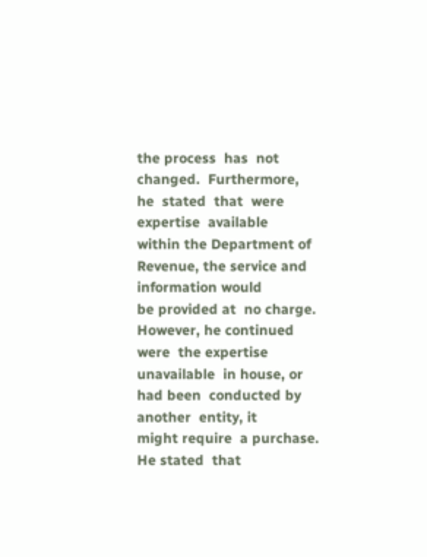the process  has  not
changed.  Furthermore,  he  stated  that  were  expertise  available
within the Department of  Revenue, the service and information would
be provided at  no charge. However, he continued were  the expertise
unavailable  in house, or had been  conducted by another  entity, it
might require  a purchase. He stated  that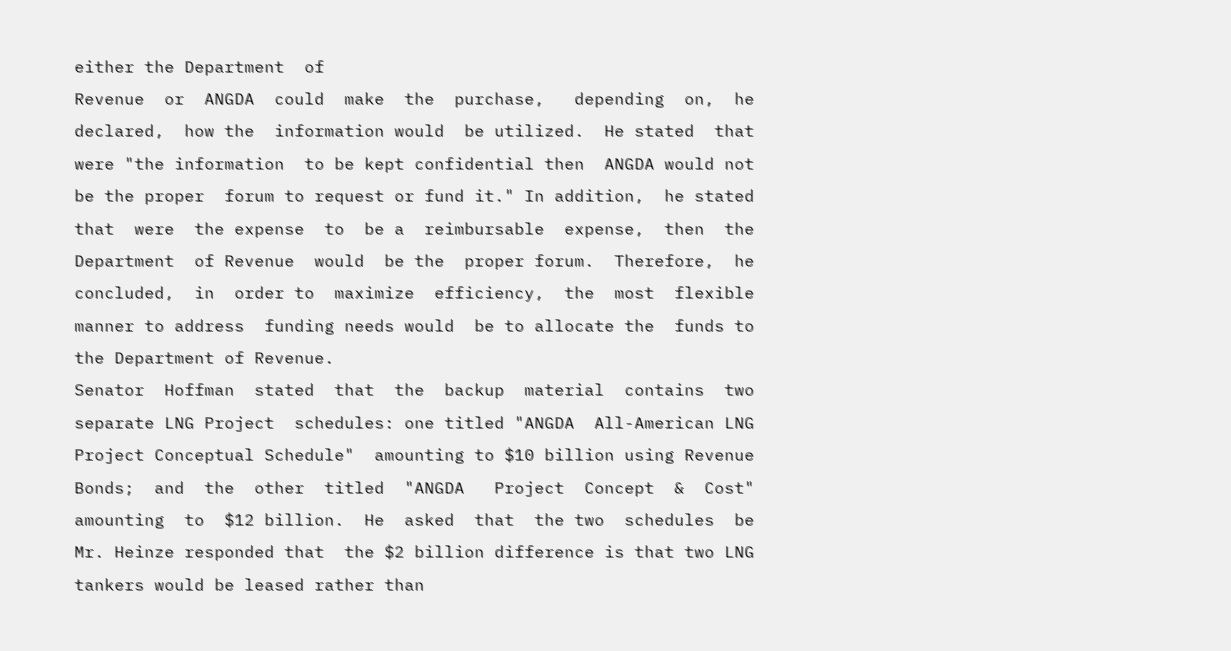either the Department  of
Revenue  or  ANGDA  could  make  the  purchase,   depending  on,  he
declared,  how the  information would  be utilized.  He stated  that
were "the information  to be kept confidential then  ANGDA would not
be the proper  forum to request or fund it." In addition,  he stated
that  were  the expense  to  be a  reimbursable  expense,  then  the
Department  of Revenue  would  be the  proper forum.  Therefore,  he
concluded,  in  order to  maximize  efficiency,  the  most  flexible
manner to address  funding needs would  be to allocate the  funds to
the Department of Revenue.
Senator  Hoffman  stated  that  the  backup  material  contains  two
separate LNG Project  schedules: one titled "ANGDA  All-American LNG
Project Conceptual Schedule"  amounting to $10 billion using Revenue
Bonds;  and  the  other  titled  "ANGDA   Project  Concept  &  Cost"
amounting  to  $12 billion.  He  asked  that  the two  schedules  be
Mr. Heinze responded that  the $2 billion difference is that two LNG
tankers would be leased rather than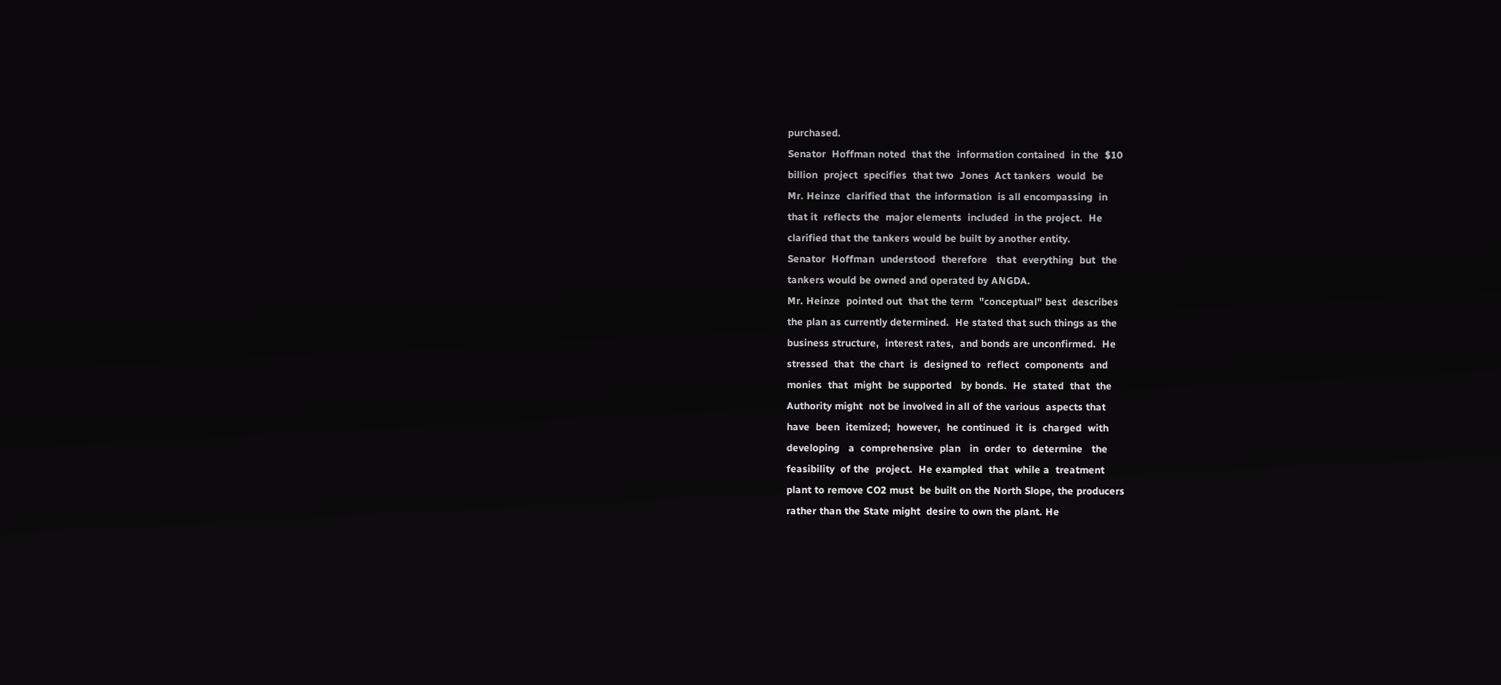purchased.
Senator  Hoffman noted  that the  information contained  in the  $10
billion  project  specifies  that two  Jones  Act tankers  would  be
Mr. Heinze  clarified that  the information  is all encompassing  in
that it  reflects the  major elements  included  in the project.  He
clarified that the tankers would be built by another entity.
Senator  Hoffman  understood  therefore   that  everything  but  the
tankers would be owned and operated by ANGDA.
Mr. Heinze  pointed out  that the term  "conceptual" best  describes
the plan as currently determined.  He stated that such things as the
business structure,  interest rates,  and bonds are unconfirmed.  He
stressed  that  the chart  is  designed to  reflect  components  and
monies  that  might  be supported   by bonds.  He  stated  that  the
Authority might  not be involved in all of the various  aspects that
have  been  itemized;  however,  he continued  it  is  charged  with
developing   a  comprehensive  plan   in  order  to  determine   the
feasibility  of the  project.  He exampled  that  while a  treatment
plant to remove CO2 must  be built on the North Slope, the producers
rather than the State might  desire to own the plant. He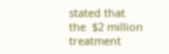stated that
the  $2 million  treatment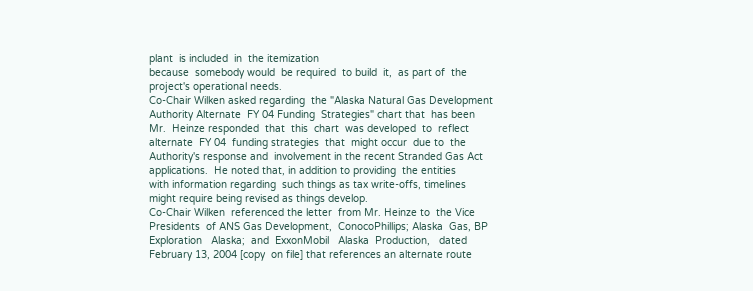plant  is included  in  the itemization
because  somebody would  be required  to build  it,  as part of  the
project's operational needs.
Co-Chair Wilken asked regarding  the "Alaska Natural Gas Development
Authority Alternate  FY 04 Funding  Strategies" chart that  has been
Mr.  Heinze responded  that  this  chart  was developed  to  reflect
alternate  FY 04  funding strategies  that  might occur  due to  the
Authority's response and  involvement in the recent Stranded Gas Act
applications.  He noted that, in addition to providing  the entities
with information regarding  such things as tax write-offs, timelines
might require being revised as things develop.
Co-Chair Wilken  referenced the letter  from Mr. Heinze to  the Vice
Presidents  of ANS Gas Development,  ConocoPhillips; Alaska  Gas, BP
Exploration   Alaska;  and  ExxonMobil   Alaska  Production,   dated
February 13, 2004 [copy  on file] that references an alternate route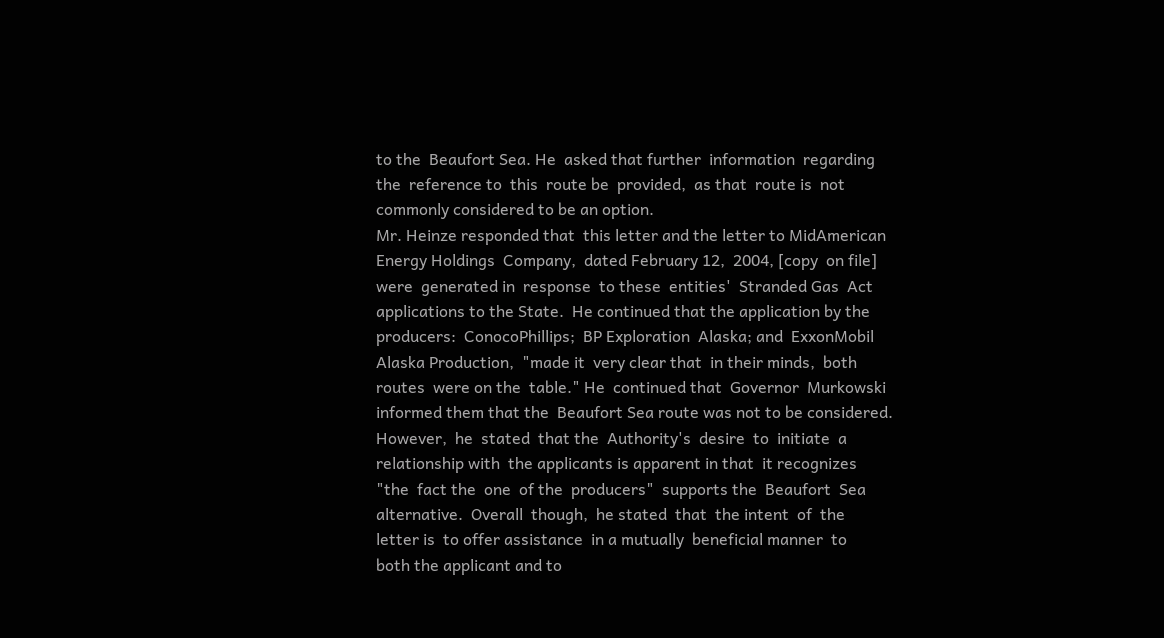to the  Beaufort Sea. He  asked that further  information  regarding
the  reference to  this  route be  provided,  as that  route is  not
commonly considered to be an option.
Mr. Heinze responded that  this letter and the letter to MidAmerican
Energy Holdings  Company,  dated February 12,  2004, [copy  on file]
were  generated in  response  to these  entities'  Stranded Gas  Act
applications to the State.  He continued that the application by the
producers:  ConocoPhillips;  BP Exploration  Alaska; and  ExxonMobil
Alaska Production,  "made it  very clear that  in their minds,  both
routes  were on the  table." He  continued that  Governor  Murkowski
informed them that the  Beaufort Sea route was not to be considered.
However,  he  stated  that the  Authority's  desire  to  initiate  a
relationship with  the applicants is apparent in that  it recognizes
"the  fact the  one  of the  producers"  supports the  Beaufort  Sea
alternative.  Overall  though,  he stated  that  the intent  of  the
letter is  to offer assistance  in a mutually  beneficial manner  to
both the applicant and to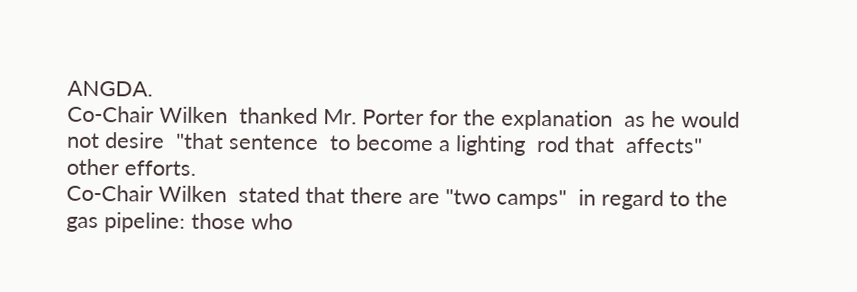ANGDA.
Co-Chair Wilken  thanked Mr. Porter for the explanation  as he would
not desire  "that sentence  to become a lighting  rod that  affects"
other efforts.
Co-Chair Wilken  stated that there are "two camps"  in regard to the
gas pipeline: those who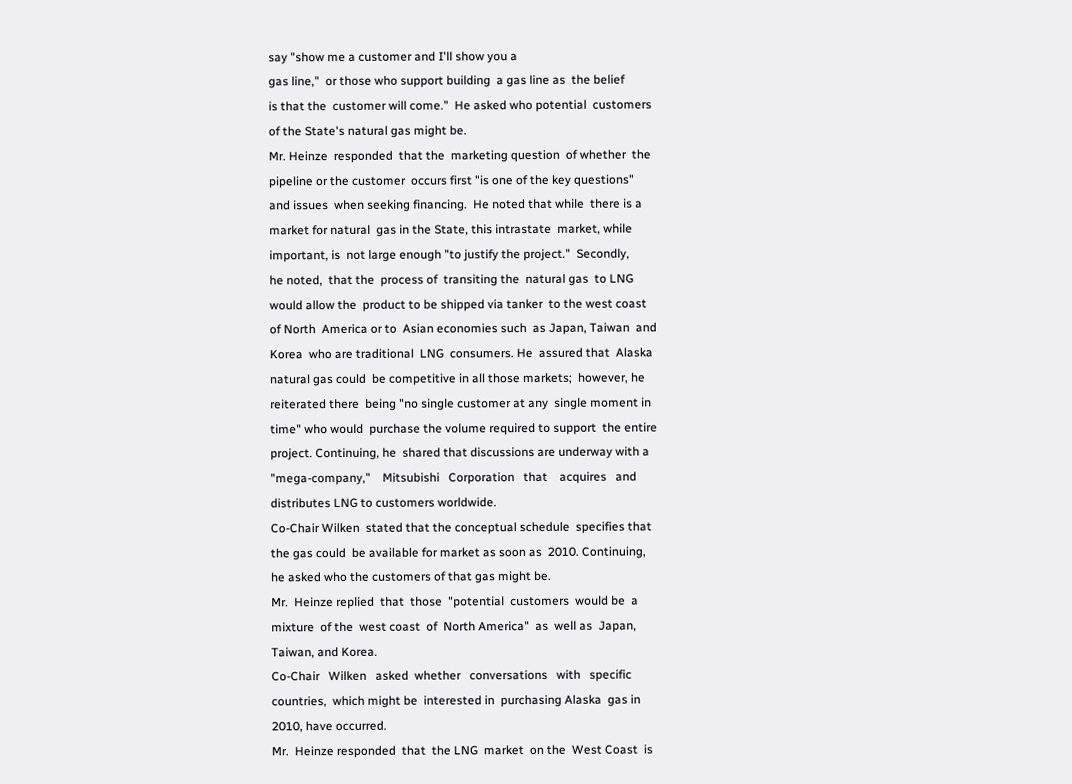say "show me a customer and I'll show you a
gas line,"  or those who support building  a gas line as  the belief
is that the  customer will come."  He asked who potential  customers
of the State's natural gas might be.
Mr. Heinze  responded  that the  marketing question  of whether  the
pipeline or the customer  occurs first "is one of the key questions"
and issues  when seeking financing.  He noted that while  there is a
market for natural  gas in the State, this intrastate  market, while
important, is  not large enough "to justify the project."  Secondly,
he noted,  that the  process of  transiting the  natural gas  to LNG
would allow the  product to be shipped via tanker  to the west coast
of North  America or to  Asian economies such  as Japan, Taiwan  and
Korea  who are traditional  LNG  consumers. He  assured that  Alaska
natural gas could  be competitive in all those markets;  however, he
reiterated there  being "no single customer at any  single moment in
time" who would  purchase the volume required to support  the entire
project. Continuing, he  shared that discussions are underway with a
"mega-company,"    Mitsubishi   Corporation   that    acquires   and
distributes LNG to customers worldwide.
Co-Chair Wilken  stated that the conceptual schedule  specifies that
the gas could  be available for market as soon as  2010. Continuing,
he asked who the customers of that gas might be.
Mr.  Heinze replied  that  those  "potential  customers  would be  a
mixture  of the  west coast  of  North America"  as  well as  Japan,
Taiwan, and Korea.
Co-Chair   Wilken   asked  whether   conversations   with   specific
countries,  which might be  interested in  purchasing Alaska  gas in
2010, have occurred.
Mr.  Heinze responded  that  the LNG  market  on the  West Coast  is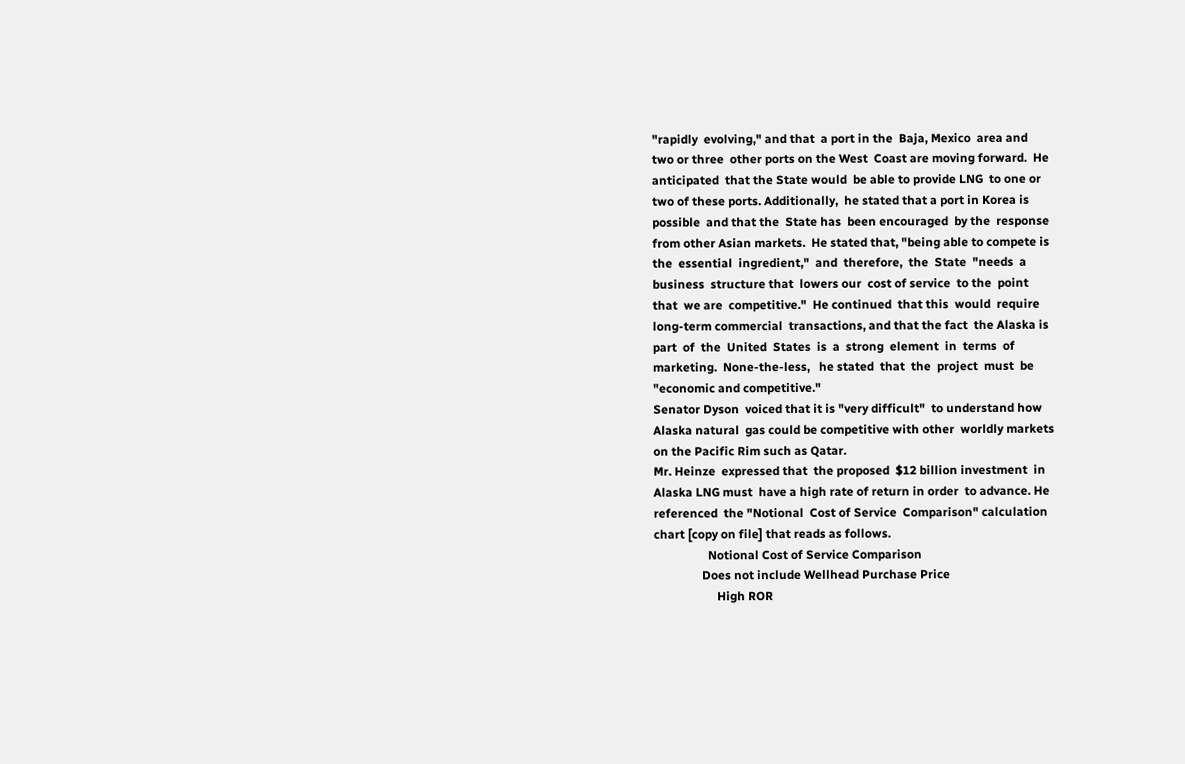"rapidly  evolving," and that  a port in the  Baja, Mexico  area and
two or three  other ports on the West  Coast are moving forward.  He
anticipated  that the State would  be able to provide LNG  to one or
two of these ports. Additionally,  he stated that a port in Korea is
possible  and that the  State has  been encouraged  by the  response
from other Asian markets.  He stated that, "being able to compete is
the  essential  ingredient,"  and  therefore,  the  State  "needs  a
business  structure that  lowers our  cost of service  to the  point
that  we are  competitive."  He continued  that this  would  require
long-term commercial  transactions, and that the fact  the Alaska is
part  of  the  United  States  is  a  strong  element  in  terms  of
marketing.  None-the-less,   he stated  that  the  project  must  be
"economic and competitive."
Senator Dyson  voiced that it is "very difficult"  to understand how
Alaska natural  gas could be competitive with other  worldly markets
on the Pacific Rim such as Qatar.
Mr. Heinze  expressed that  the proposed  $12 billion investment  in
Alaska LNG must  have a high rate of return in order  to advance. He
referenced  the "Notional  Cost of Service  Comparison" calculation
chart [copy on file] that reads as follows.
                  Notional Cost of Service Comparison
                Does not include Wellhead Purchase Price
                     High ROR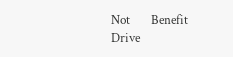Not       Benefit Drive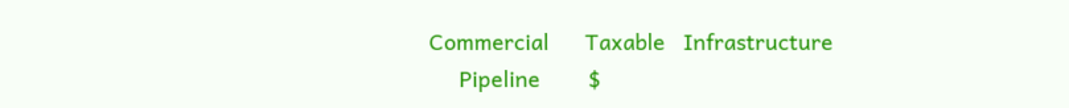Commercial      Taxable   Infrastructure
     Pipeline        $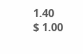1.40          $ 1.00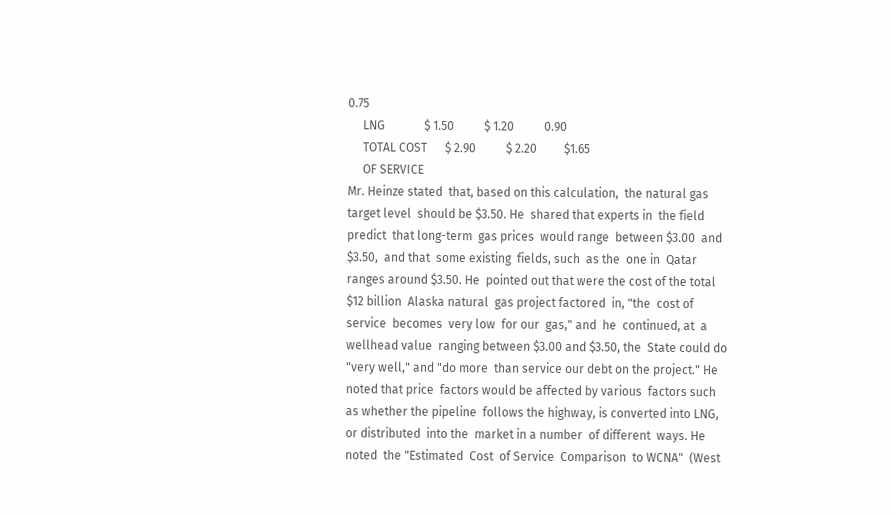0.75
     LNG             $ 1.50          $ 1.20          0.90
     TOTAL COST      $ 2.90          $ 2.20         $1.65
     OF SERVICE
Mr. Heinze stated  that, based on this calculation,  the natural gas
target level  should be $3.50. He  shared that experts in  the field
predict  that long-term  gas prices  would range  between $3.00  and
$3.50,  and that  some existing  fields, such  as the  one in  Qatar
ranges around $3.50. He  pointed out that were the cost of the total
$12 billion  Alaska natural  gas project factored  in, "the  cost of
service  becomes  very low  for our  gas," and  he  continued, at  a
wellhead value  ranging between $3.00 and $3.50, the  State could do
"very well," and "do more  than service our debt on the project." He
noted that price  factors would be affected by various  factors such
as whether the pipeline  follows the highway, is converted into LNG,
or distributed  into the  market in a number  of different  ways. He
noted  the "Estimated  Cost  of Service  Comparison  to WCNA"  (West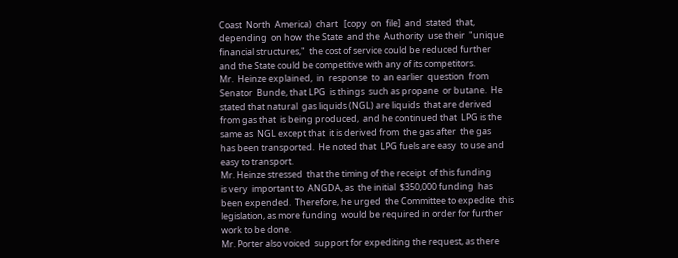Coast  North  America)  chart   [copy  on  file]  and  stated  that,
depending  on how  the State  and the  Authority  use their  "unique
financial structures,"  the cost of service could be reduced further
and the State could be competitive with any of its competitors.
Mr.  Heinze explained,  in  response  to  an earlier  question  from
Senator  Bunde, that LPG  is things  such as propane  or butane.  He
stated that natural  gas liquids (NGL) are liquids  that are derived
from gas that  is being produced,  and he continued that  LPG is the
same as  NGL except that  it is derived from  the gas after  the gas
has been transported.  He noted that  LPG fuels are easy  to use and
easy to transport.
Mr. Heinze stressed  that the timing of the receipt  of this funding
is very  important to  ANGDA, as  the initial  $350,000 funding  has
been expended.  Therefore, he urged  the Committee to expedite  this
legislation, as more funding  would be required in order for further
work to be done.
Mr. Porter also voiced  support for expediting the request, as there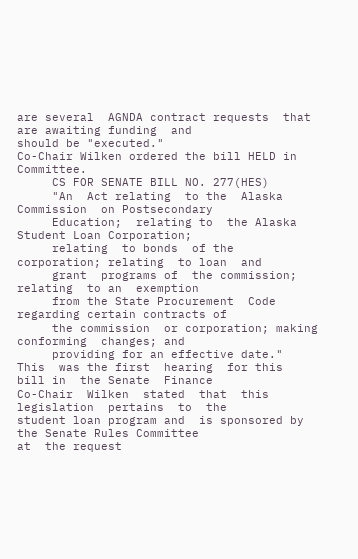are several  AGNDA contract requests  that are awaiting funding  and
should be "executed."
Co-Chair Wilken ordered the bill HELD in Committee.
     CS FOR SENATE BILL NO. 277(HES)
     "An  Act relating  to the  Alaska Commission  on Postsecondary
     Education;  relating to  the Alaska  Student Loan Corporation;
     relating  to bonds  of the  corporation; relating  to loan  and
     grant  programs of  the commission;  relating  to an  exemption
     from the State Procurement  Code regarding certain contracts of
     the commission  or corporation; making conforming  changes; and
     providing for an effective date."
This  was the first  hearing  for this  bill in  the Senate  Finance
Co-Chair  Wilken  stated  that  this  legislation  pertains  to  the
student loan program and  is sponsored by the Senate Rules Committee
at  the request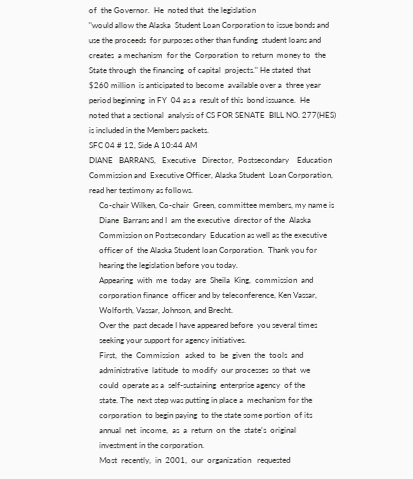of  the Governor.  He  noted that  the legislation
"would allow the Alaska  Student Loan Corporation to issue bonds and
use the proceeds  for purposes other than funding  student loans and
creates  a mechanism  for the  Corporation  to return  money to  the
State through  the financing  of capital  projects." He stated  that
$260 million  is anticipated to become  available over a  three year
period beginning  in FY  04 as a  result of this  bond issuance.  He
noted that a sectional  analysis of CS FOR SENATE  BILL NO. 277(HES)
is included in the Members packets.
SFC 04 # 12, Side A 10:44 AM
DIANE   BARRANS,   Executive   Director,  Postsecondary    Education
Commission and  Executive Officer, Alaska Student  Loan Corporation,
read her testimony as follows.
     Co-chair Wilken, Co-chair  Green, committee members, my name is
     Diane  Barrans and I  am the executive  director of the  Alaska
     Commission on Postsecondary  Education as well as the executive
     officer of  the Alaska Student loan Corporation.  Thank you for
     hearing the legislation before you today.
     Appearing  with  me  today  are  Sheila  King,  commission  and
     corporation finance  officer and by teleconference, Ken Vassar,
     Wolforth, Vassar, Johnson, and Brecht.
     Over the  past decade I have appeared before  you several times
     seeking your support for agency initiatives.
     First,  the  Commission   asked  to  be  given  the  tools  and
     administrative  latitude  to modify  our processes  so that  we
     could  operate as a  self-sustaining  enterprise agency  of the
     state. The  next step was putting in place a  mechanism for the
     corporation  to begin paying  to the state some portion  of its
     annual  net  income,  as  a  return  on  the  state's  original
     investment in the corporation.
     Most  recently,  in  2001,  our  organization   requested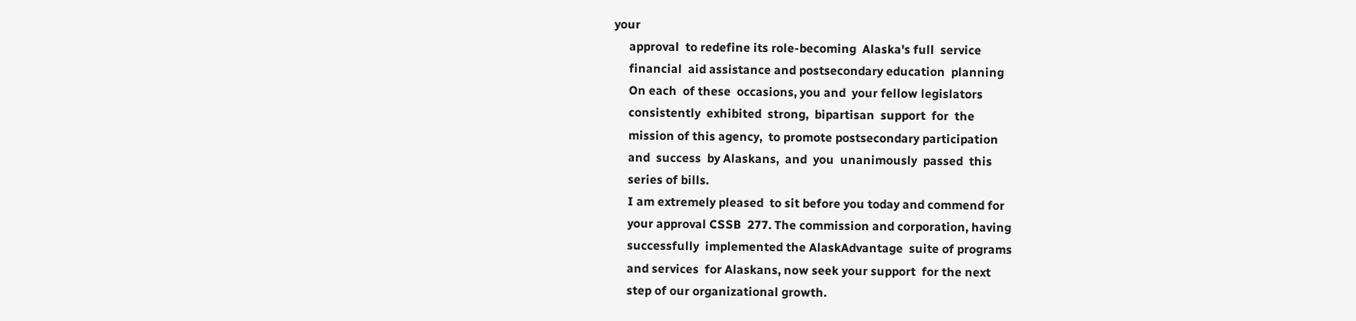your
     approval  to redefine its role-becoming  Alaska's full  service
     financial  aid assistance and postsecondary education  planning
     On each  of these  occasions, you and  your fellow legislators
     consistently  exhibited  strong,  bipartisan  support  for  the
     mission of this agency,  to promote postsecondary participation
     and  success  by Alaskans,  and  you  unanimously  passed  this
     series of bills.
     I am extremely pleased  to sit before you today and commend for
     your approval CSSB  277. The commission and corporation, having
     successfully  implemented the AlaskAdvantage  suite of programs
     and services  for Alaskans, now seek your support  for the next
     step of our organizational growth.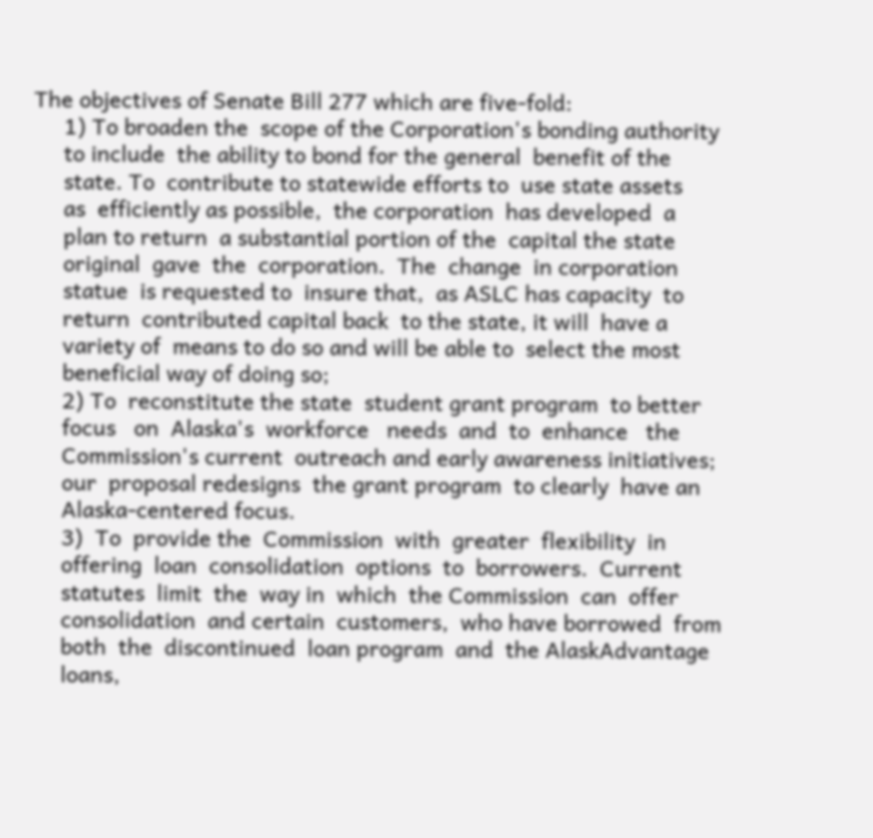The objectives of Senate Bill 277 which are five-fold:
     1) To broaden the  scope of the Corporation's bonding authority
     to include  the ability to bond for the general  benefit of the
     state. To  contribute to statewide efforts to  use state assets
     as  efficiently as possible,  the corporation  has developed  a
     plan to return  a substantial portion of the  capital the state
     original  gave  the  corporation.  The  change  in corporation
     statue  is requested to  insure that,  as ASLC has capacity  to
     return  contributed capital back  to the state, it will  have a
     variety of  means to do so and will be able to  select the most
     beneficial way of doing so;
     2) To  reconstitute the state  student grant program  to better
     focus   on  Alaska's  workforce   needs  and  to  enhance   the
     Commission's current  outreach and early awareness initiatives;
     our  proposal redesigns  the grant program  to clearly  have an
     Alaska-centered focus.
     3)  To  provide the  Commission  with  greater  flexibility  in
     offering  loan  consolidation  options  to  borrowers.  Current
     statutes  limit  the  way in  which  the Commission  can  offer
     consolidation  and certain  customers,  who have borrowed  from
     both  the  discontinued  loan program  and  the AlaskAdvantage
     loans,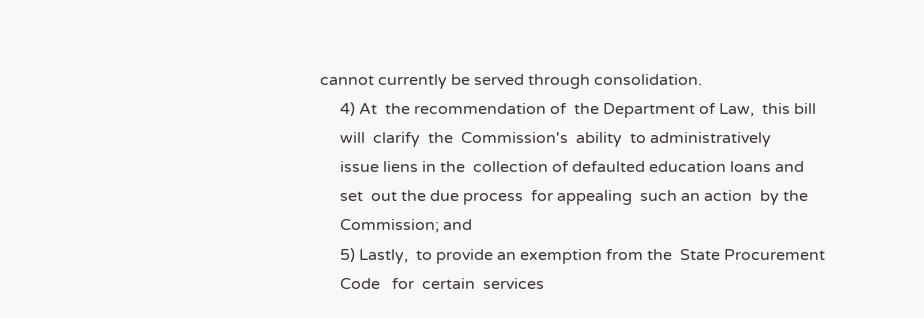cannot currently be served through consolidation.
     4) At  the recommendation of  the Department of Law,  this bill
     will  clarify  the  Commission's  ability  to administratively
     issue liens in the  collection of defaulted education loans and
     set  out the due process  for appealing  such an action  by the
     Commission; and
     5) Lastly,  to provide an exemption from the  State Procurement
     Code   for  certain  services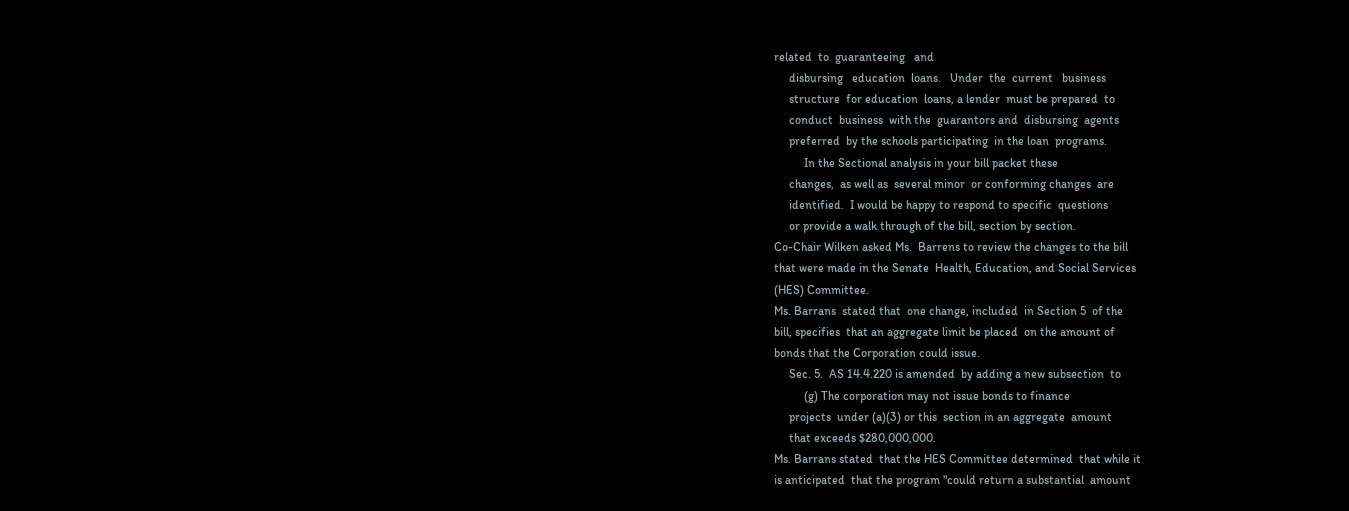related  to  guaranteeing   and
     disbursing   education  loans.   Under  the  current   business
     structure  for education  loans, a lender  must be prepared  to
     conduct  business  with the  guarantors and  disbursing  agents
     preferred  by the schools participating  in the loan  programs.
          In the Sectional analysis in your bill packet these
     changes,  as well as  several minor  or conforming changes  are
     identified.  I would be happy to respond to specific  questions
     or provide a walk through of the bill, section by section.
Co-Chair Wilken asked Ms.  Barrens to review the changes to the bill
that were made in the Senate  Health, Education, and Social Services
(HES) Committee.
Ms. Barrans  stated that  one change, included  in Section 5  of the
bill, specifies  that an aggregate limit be placed  on the amount of
bonds that the Corporation could issue.
     Sec. 5.  AS 14.4.220 is amended  by adding a new subsection  to
          (g) The corporation may not issue bonds to finance
     projects  under (a)(3) or this  section in an aggregate  amount
     that exceeds $280,000,000.
Ms. Barrans stated  that the HES Committee determined  that while it
is anticipated  that the program "could return a substantial  amount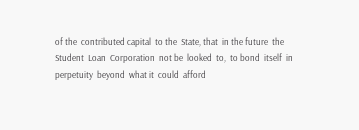of the  contributed capital  to the  State, that  in the future  the
Student  Loan  Corporation  not be  looked  to,  to bond  itself  in
perpetuity  beyond  what it  could  afford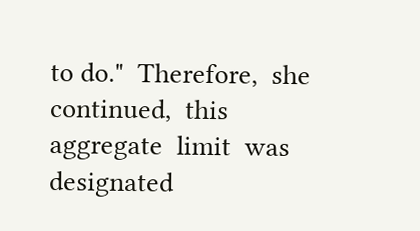to do."  Therefore,  she
continued,  this aggregate  limit  was designated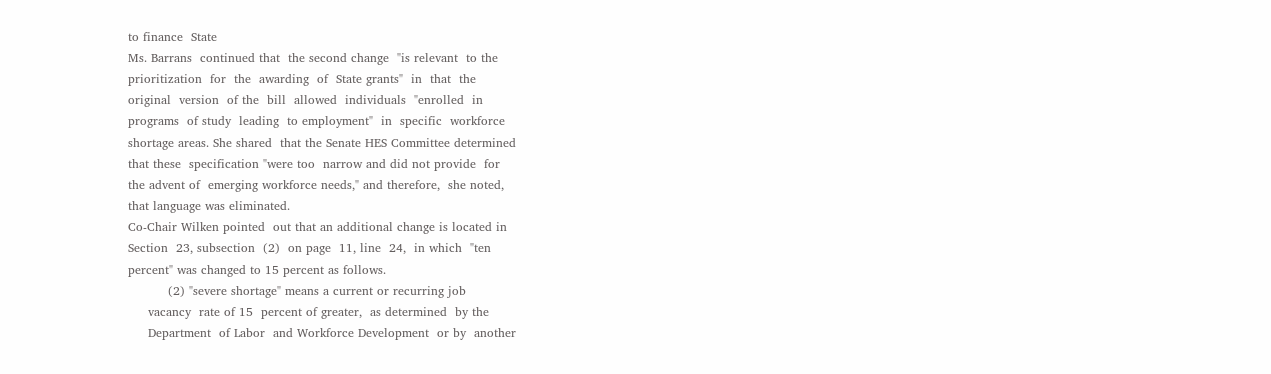to finance  State
Ms. Barrans  continued that  the second change  "is relevant  to the
prioritization  for  the  awarding  of  State grants"  in  that  the
original  version  of the  bill  allowed  individuals  "enrolled  in
programs  of study  leading  to employment"  in  specific  workforce
shortage areas. She shared  that the Senate HES Committee determined
that these  specification "were too  narrow and did not provide  for
the advent of  emerging workforce needs," and therefore,  she noted,
that language was eliminated.
Co-Chair Wilken pointed  out that an additional change is located in
Section  23, subsection  (2)  on page  11, line  24,  in which  "ten
percent" was changed to 15 percent as follows.
          (2) "severe shortage" means a current or recurring job
     vacancy  rate of 15  percent of greater,  as determined  by the
     Department  of Labor  and Workforce Development  or by  another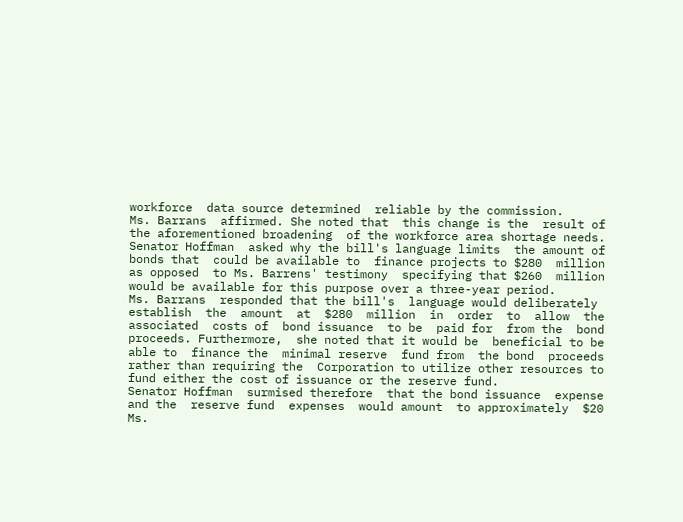workforce  data source determined  reliable by the commission.
Ms. Barrans  affirmed. She noted that  this change is the  result of
the aforementioned broadening  of the workforce area shortage needs.
Senator Hoffman  asked why the bill's language limits  the amount of
bonds that  could be available to  finance projects to $280  million
as opposed  to Ms. Barrens' testimony  specifying that $260  million
would be available for this purpose over a three-year period.
Ms. Barrans  responded that the bill's  language would deliberately
establish  the  amount  at  $280  million  in  order  to  allow  the
associated  costs of  bond issuance  to be  paid for  from the  bond
proceeds. Furthermore,  she noted that it would be  beneficial to be
able to  finance the  minimal reserve  fund from  the bond  proceeds
rather than requiring the  Corporation to utilize other resources to
fund either the cost of issuance or the reserve fund.
Senator Hoffman  surmised therefore  that the bond issuance  expense
and the  reserve fund  expenses  would amount  to approximately  $20
Ms.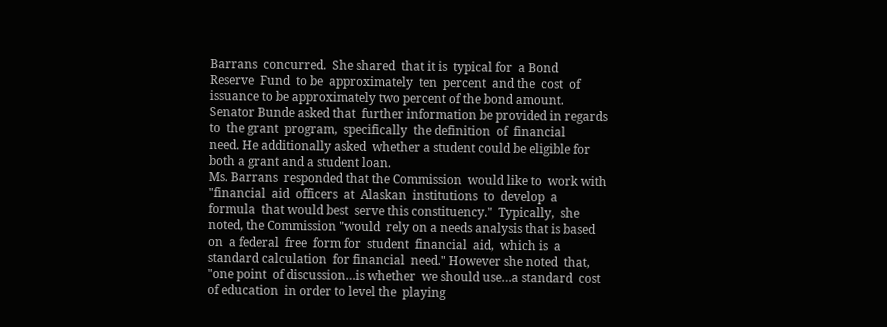Barrans  concurred.  She shared  that it is  typical for  a Bond
Reserve  Fund  to be  approximately  ten  percent  and the  cost  of
issuance to be approximately two percent of the bond amount.
Senator Bunde asked that  further information be provided in regards
to  the grant  program,  specifically  the definition  of  financial
need. He additionally asked  whether a student could be eligible for
both a grant and a student loan.
Ms. Barrans  responded that the Commission  would like to  work with
"financial  aid  officers  at  Alaskan  institutions  to  develop  a
formula  that would best  serve this constituency."  Typically,  she
noted, the Commission "would  rely on a needs analysis that is based
on  a federal  free  form for  student  financial  aid,  which is  a
standard calculation  for financial  need." However she noted  that,
"one point  of discussion…is whether  we should use…a standard  cost
of education  in order to level the  playing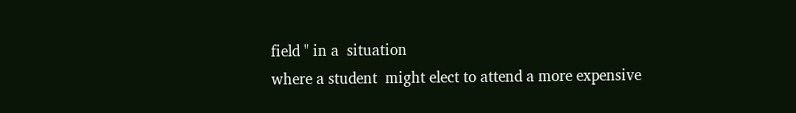field " in a  situation
where a student  might elect to attend a more expensive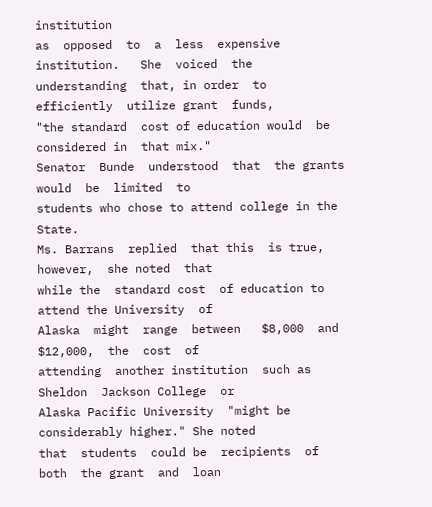institution
as  opposed  to  a  less  expensive  institution.   She  voiced  the
understanding  that, in order  to efficiently  utilize grant  funds,
"the standard  cost of education would  be considered in  that mix."
Senator  Bunde  understood  that  the grants  would  be  limited  to
students who chose to attend college in the State.
Ms. Barrans  replied  that this  is true,  however,  she noted  that
while the  standard cost  of education to  attend the University  of
Alaska  might  range  between   $8,000  and  $12,000,  the  cost  of
attending  another institution  such as Sheldon  Jackson College  or
Alaska Pacific University  "might be considerably higher." She noted
that  students  could be  recipients  of  both  the grant  and  loan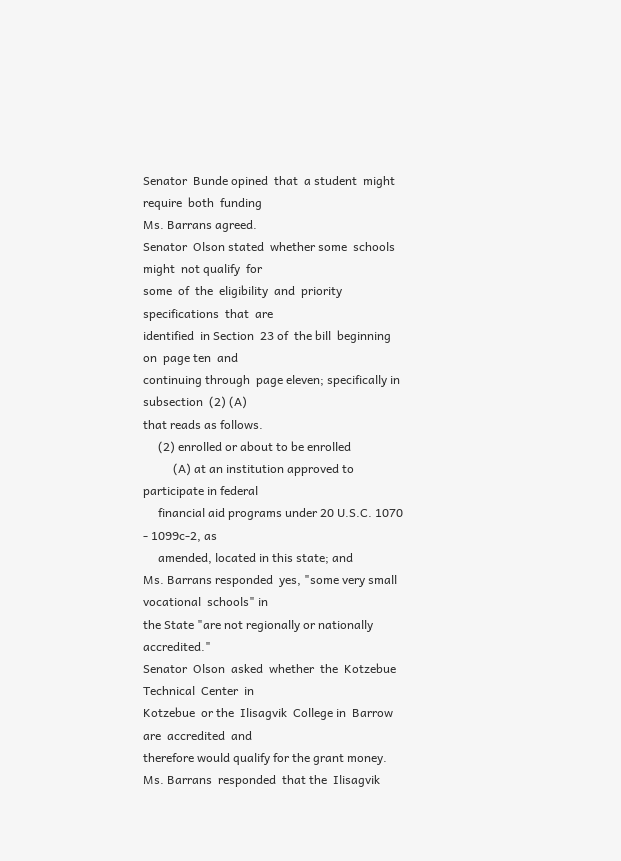Senator  Bunde opined  that  a student  might require  both  funding
Ms. Barrans agreed.
Senator  Olson stated  whether some  schools might  not qualify  for
some  of  the  eligibility  and  priority  specifications  that  are
identified  in Section  23 of  the bill  beginning on  page ten  and
continuing through  page eleven; specifically in subsection  (2) (A)
that reads as follows.
     (2) enrolled or about to be enrolled
          (A) at an institution approved to participate in federal
     financial aid programs under 20 U.S.C. 1070 - 1099c-2, as
     amended, located in this state; and
Ms. Barrans responded  yes, "some very small vocational  schools" in
the State "are not regionally or nationally accredited."
Senator  Olson  asked  whether  the  Kotzebue  Technical  Center  in
Kotzebue  or the  Ilisagvik  College in  Barrow are  accredited  and
therefore would qualify for the grant money.
Ms. Barrans  responded  that the  Ilisagvik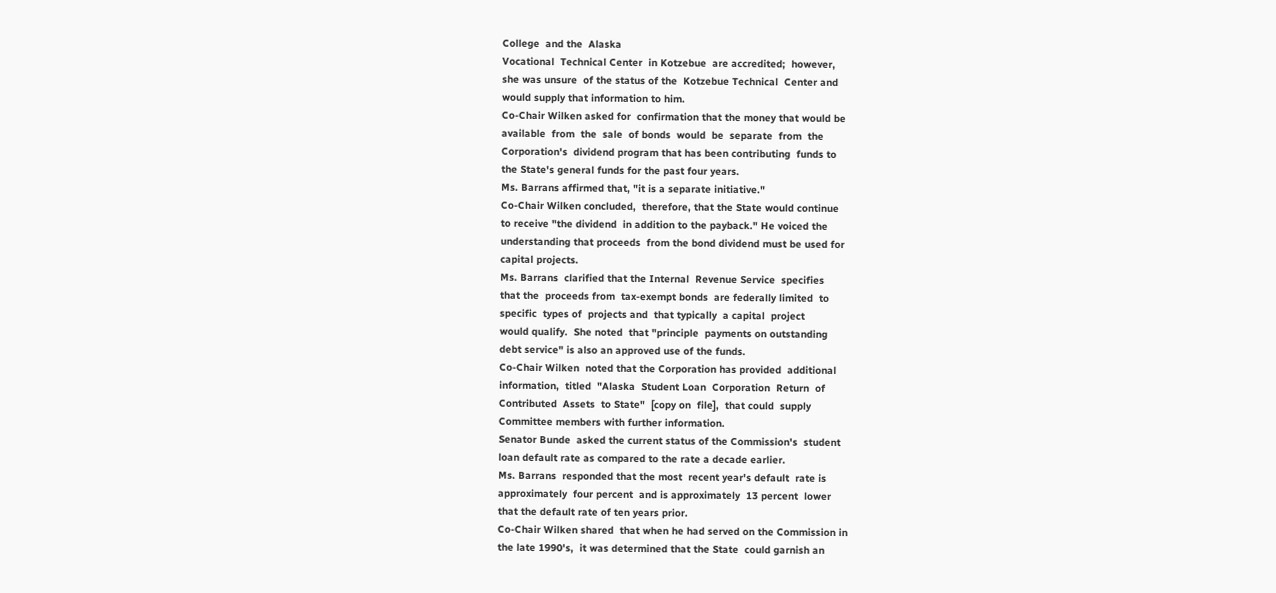College  and the  Alaska
Vocational  Technical Center  in Kotzebue  are accredited;  however,
she was unsure  of the status of the  Kotzebue Technical  Center and
would supply that information to him.
Co-Chair Wilken asked for  confirmation that the money that would be
available  from  the  sale  of bonds  would  be  separate  from  the
Corporation's  dividend program that has been contributing  funds to
the State's general funds for the past four years.
Ms. Barrans affirmed that, "it is a separate initiative."
Co-Chair Wilken concluded,  therefore, that the State would continue
to receive "the dividend  in addition to the payback." He voiced the
understanding that proceeds  from the bond dividend must be used for
capital projects.
Ms. Barrans  clarified that the Internal  Revenue Service  specifies
that the  proceeds from  tax-exempt bonds  are federally limited  to
specific  types of  projects and  that typically  a capital  project
would qualify.  She noted  that "principle  payments on outstanding
debt service" is also an approved use of the funds.
Co-Chair Wilken  noted that the Corporation has provided  additional
information,  titled  "Alaska  Student Loan  Corporation  Return  of
Contributed  Assets  to State"  [copy on  file],  that could  supply
Committee members with further information.
Senator Bunde  asked the current status of the Commission's  student
loan default rate as compared to the rate a decade earlier.
Ms. Barrans  responded that the most  recent year's default  rate is
approximately  four percent  and is approximately  13 percent  lower
that the default rate of ten years prior.
Co-Chair Wilken shared  that when he had served on the Commission in
the late 1990's,  it was determined that the State  could garnish an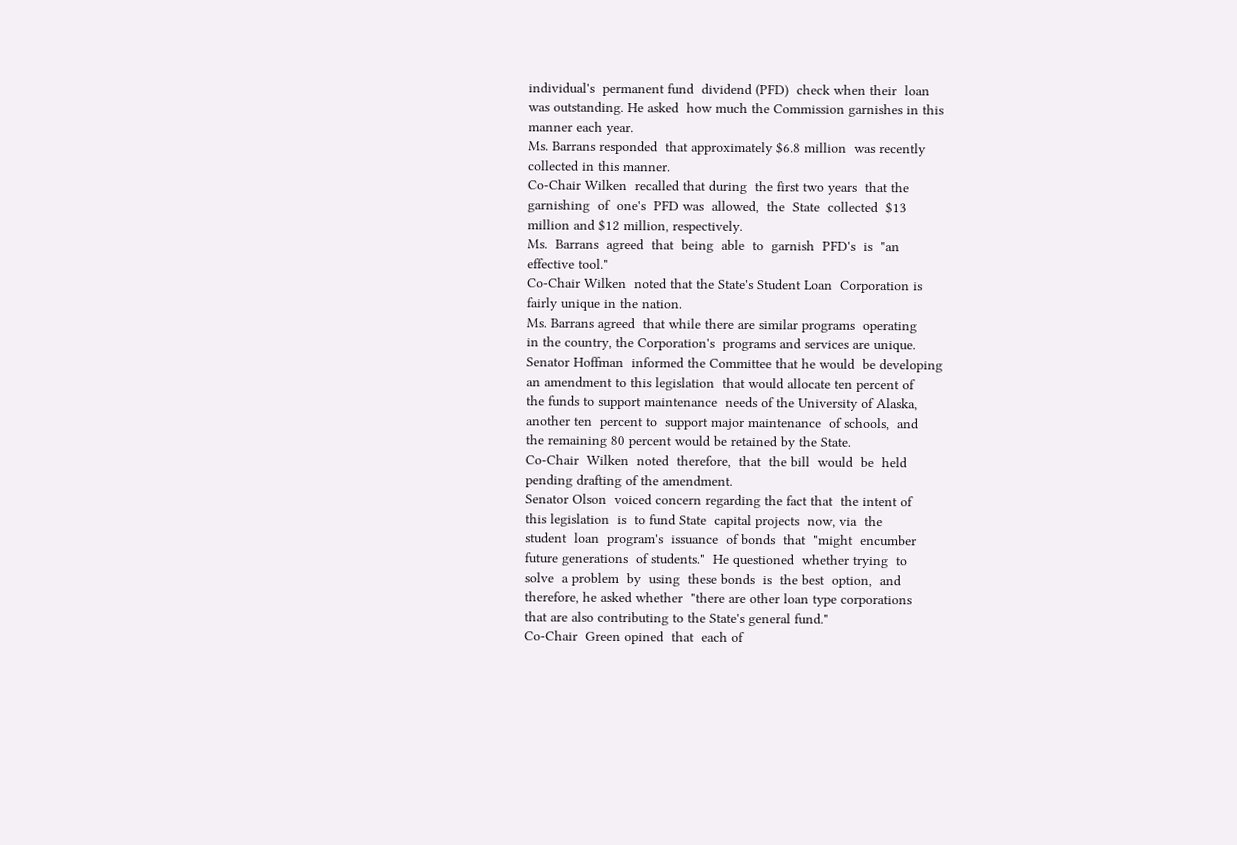individual's  permanent fund  dividend (PFD)  check when their  loan
was outstanding. He asked  how much the Commission garnishes in this
manner each year.
Ms. Barrans responded  that approximately $6.8 million  was recently
collected in this manner.
Co-Chair Wilken  recalled that during  the first two years  that the
garnishing  of  one's  PFD was  allowed,  the  State  collected  $13
million and $12 million, respectively.
Ms.  Barrans  agreed  that  being  able  to  garnish  PFD's  is  "an
effective tool."
Co-Chair Wilken  noted that the State's Student Loan  Corporation is
fairly unique in the nation.
Ms. Barrans agreed  that while there are similar programs  operating
in the country, the Corporation's  programs and services are unique.
Senator Hoffman  informed the Committee that he would  be developing
an amendment to this legislation  that would allocate ten percent of
the funds to support maintenance  needs of the University of Alaska,
another ten  percent to  support major maintenance  of schools,  and
the remaining 80 percent would be retained by the State.
Co-Chair  Wilken  noted  therefore,  that  the bill  would  be  held
pending drafting of the amendment.
Senator Olson  voiced concern regarding the fact that  the intent of
this legislation  is  to fund State  capital projects  now, via  the
student  loan  program's  issuance  of bonds  that  "might  encumber
future generations  of students."  He questioned  whether trying  to
solve  a problem  by  using  these bonds  is  the best  option,  and
therefore, he asked whether  "there are other loan type corporations
that are also contributing to the State's general fund."
Co-Chair  Green opined  that  each of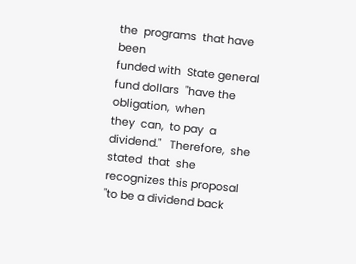the  programs  that have  been
funded with  State general fund dollars  "have the obligation,  when
they  can,  to pay  a dividend."   Therefore,  she stated  that  she
recognizes this proposal "to be a dividend back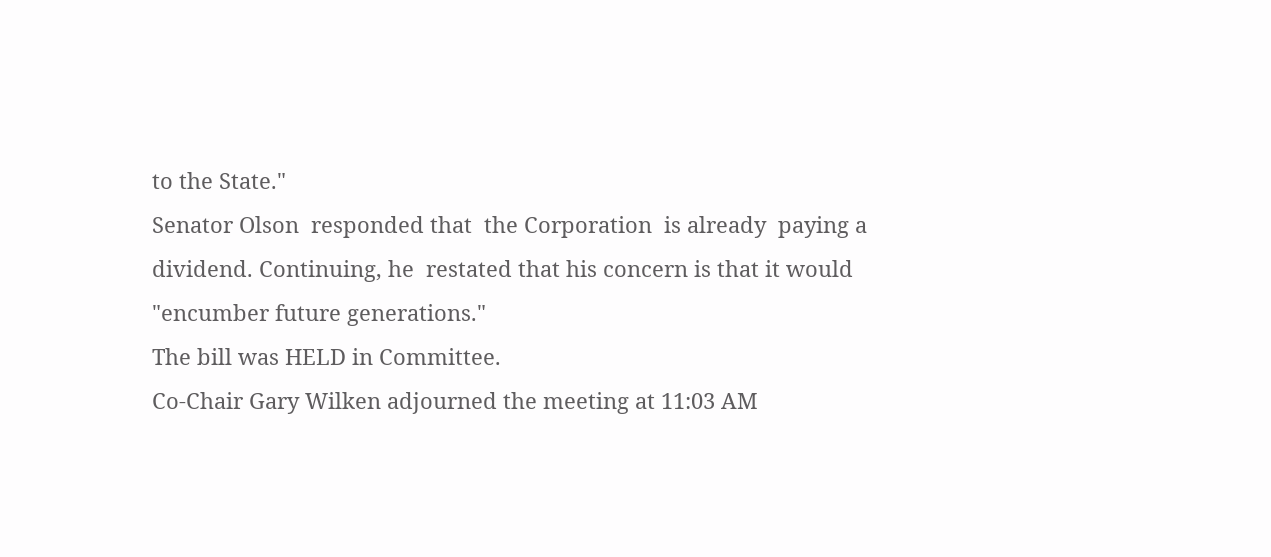to the State."
Senator Olson  responded that  the Corporation  is already  paying a
dividend. Continuing, he  restated that his concern is that it would
"encumber future generations."
The bill was HELD in Committee.
Co-Chair Gary Wilken adjourned the meeting at 11:03 AM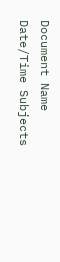Document Name Date/Time Subjects